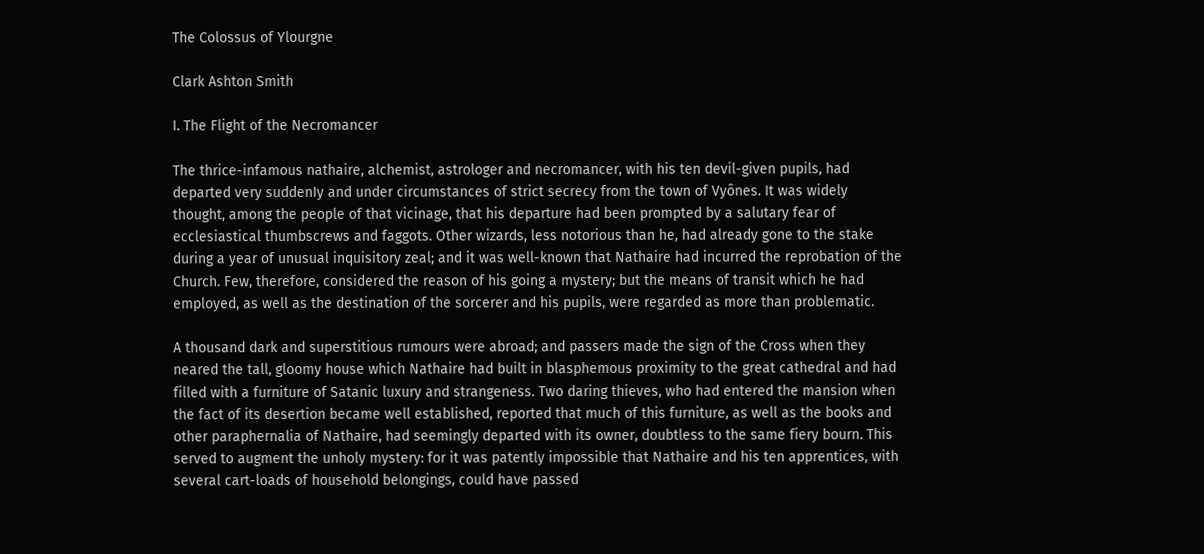The Colossus of Ylourgne

Clark Ashton Smith

I. The Flight of the Necromancer

The thrice-infamous nathaire, alchemist, astrologer and necromancer, with his ten devil-given pupils, had departed very suddenIy and under circumstances of strict secrecy from the town of Vyônes. It was widely thought, among the people of that vicinage, that his departure had been prompted by a salutary fear of ecclesiastical thumbscrews and faggots. Other wizards, less notorious than he, had already gone to the stake during a year of unusual inquisitory zeal; and it was well-known that Nathaire had incurred the reprobation of the Church. Few, therefore, considered the reason of his going a mystery; but the means of transit which he had employed, as well as the destination of the sorcerer and his pupils, were regarded as more than problematic.

A thousand dark and superstitious rumours were abroad; and passers made the sign of the Cross when they neared the tall, gloomy house which Nathaire had built in blasphemous proximity to the great cathedral and had filled with a furniture of Satanic luxury and strangeness. Two daring thieves, who had entered the mansion when the fact of its desertion became well established, reported that much of this furniture, as well as the books and other paraphernalia of Nathaire, had seemingly departed with its owner, doubtless to the same fiery bourn. This served to augment the unholy mystery: for it was patently impossible that Nathaire and his ten apprentices, with several cart-loads of household belongings, could have passed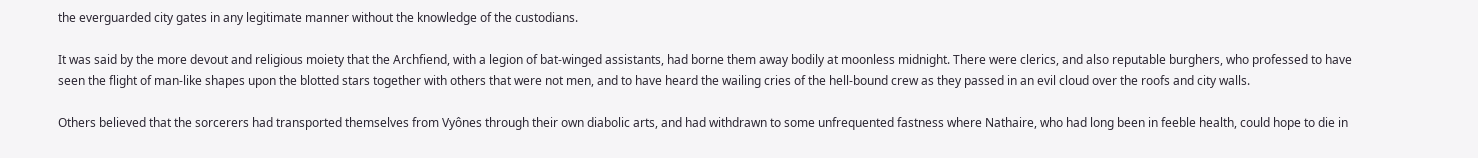the everguarded city gates in any legitimate manner without the knowledge of the custodians.

It was said by the more devout and religious moiety that the Archfiend, with a legion of bat-winged assistants, had borne them away bodily at moonless midnight. There were clerics, and also reputable burghers, who professed to have seen the flight of man-like shapes upon the blotted stars together with others that were not men, and to have heard the wailing cries of the hell-bound crew as they passed in an evil cloud over the roofs and city walls.

Others believed that the sorcerers had transported themselves from Vyônes through their own diabolic arts, and had withdrawn to some unfrequented fastness where Nathaire, who had long been in feeble health, could hope to die in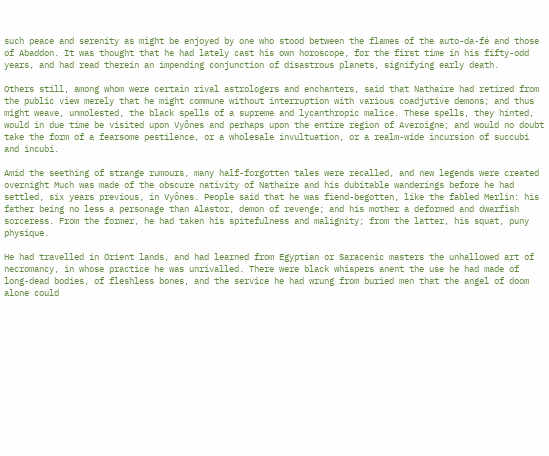such peace and serenity as might be enjoyed by one who stood between the flames of the auto-da-fé and those of Abaddon. It was thought that he had lately cast his own horoscope, for the first time in his fifty-odd years, and had read therein an impending conjunction of disastrous planets, signifying early death.

Others still, among whom were certain rival astrologers and enchanters, said that Nathaire had retired from the public view merely that he might commune without interruption with various coadjutive demons; and thus might weave, unmolested, the black spells of a supreme and lycanthropic malice. These spells, they hinted, would in due time be visited upon Vyônes and perhaps upon the entire region of Averoigne; and would no doubt take the form of a fearsome pestilence, or a wholesale invultuation, or a realm-wide incursion of succubi and incubi.

Amid the seething of strange rumours, many half-forgotten tales were recalled, and new legends were created overnight Much was made of the obscure nativity of Nathaire and his dubitable wanderings before he had settled, six years previous, in Vyônes. People said that he was fiend-begotten, like the fabled Merlin: his father being no less a personage than Alastor, demon of revenge; and his mother a deformed and dwarfish sorceress. From the former, he had taken his spitefulness and malignity; from the latter, his squat, puny physique.

He had travelled in Orient lands, and had learned from Egyptian or Saracenic masters the unhallowed art of necromancy, in whose practice he was unrivalled. There were black whispers anent the use he had made of long-dead bodies, of fleshless bones, and the service he had wrung from buried men that the angel of doom alone could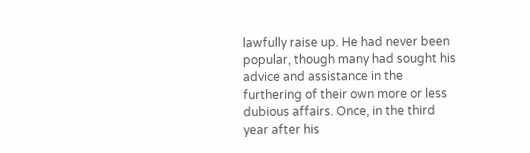lawfully raise up. He had never been popular, though many had sought his advice and assistance in the furthering of their own more or less dubious affairs. Once, in the third year after his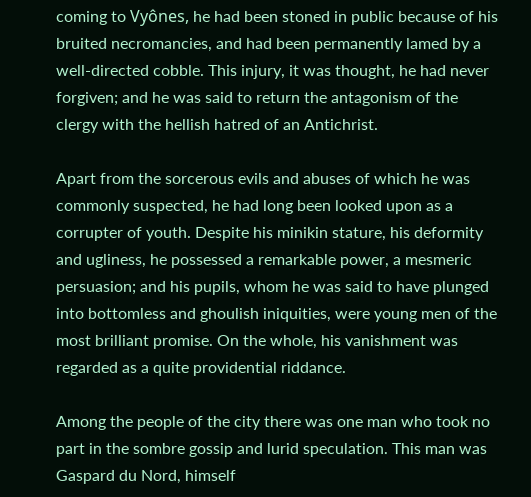coming to Vyônes, he had been stoned in public because of his bruited necromancies, and had been permanently lamed by a well-directed cobble. This injury, it was thought, he had never forgiven; and he was said to return the antagonism of the clergy with the hellish hatred of an Antichrist.

Apart from the sorcerous evils and abuses of which he was commonly suspected, he had long been looked upon as a corrupter of youth. Despite his minikin stature, his deformity and ugliness, he possessed a remarkable power, a mesmeric persuasion; and his pupils, whom he was said to have plunged into bottomless and ghoulish iniquities, were young men of the most brilliant promise. On the whole, his vanishment was regarded as a quite providential riddance.

Among the people of the city there was one man who took no part in the sombre gossip and lurid speculation. This man was Gaspard du Nord, himself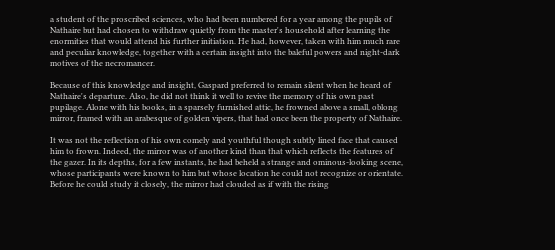a student of the proscribed sciences, who had been numbered for a year among the pupils of Nathaire but had chosen to withdraw quietly from the master's household after learning the enormities that would attend his further initiation. He had, however, taken with him much rare and peculiar knowledge, together with a certain insight into the baleful powers and night-dark motives of the necromancer.

Because of this knowledge and insight, Gaspard preferred to remain silent when he heard of Nathaire's departure. Also, he did not think it well to revive the memory of his own past pupilage. Alone with his books, in a sparsely furnished attic, he frowned above a small, oblong mirror, framed with an arabesque of golden vipers, that had once been the property of Nathaire.

It was not the reflection of his own comely and youthful though subtly lined face that caused him to frown. Indeed, the mirror was of another kind than that which reflects the features of the gazer. In its depths, for a few instants, he had beheld a strange and ominous-looking scene, whose participants were known to him but whose location he could not recognize or orientate. Before he could study it closely, the mirror had clouded as if with the rising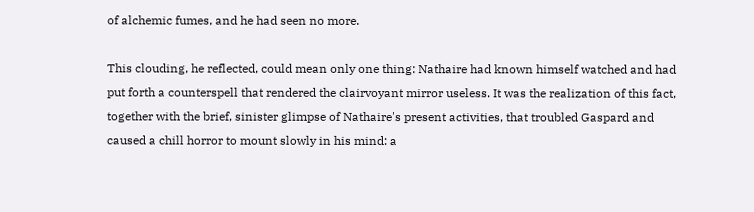of alchemic fumes, and he had seen no more.

This clouding, he reflected, could mean only one thing: Nathaire had known himself watched and had put forth a counterspell that rendered the clairvoyant mirror useless. It was the realization of this fact, together with the brief, sinister glimpse of Nathaire's present activities, that troubled Gaspard and caused a chill horror to mount slowly in his mind: a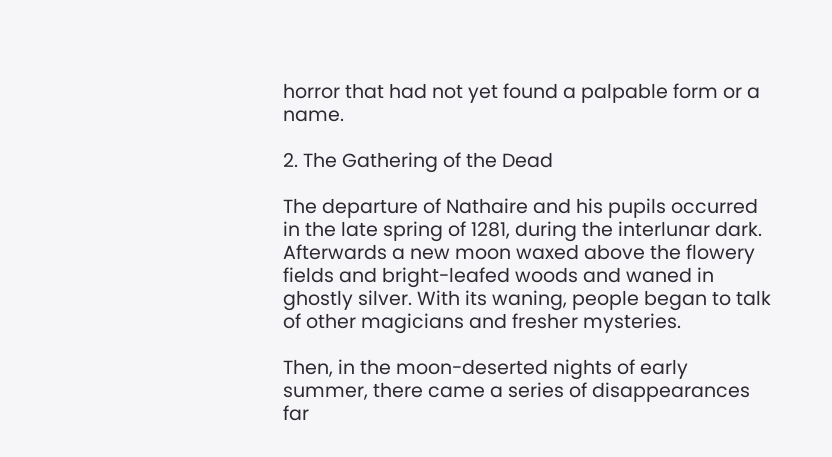horror that had not yet found a palpable form or a name.

2. The Gathering of the Dead

The departure of Nathaire and his pupils occurred in the late spring of 1281, during the interlunar dark. Afterwards a new moon waxed above the flowery fields and bright-leafed woods and waned in ghostly silver. With its waning, people began to talk of other magicians and fresher mysteries.

Then, in the moon-deserted nights of early summer, there came a series of disappearances far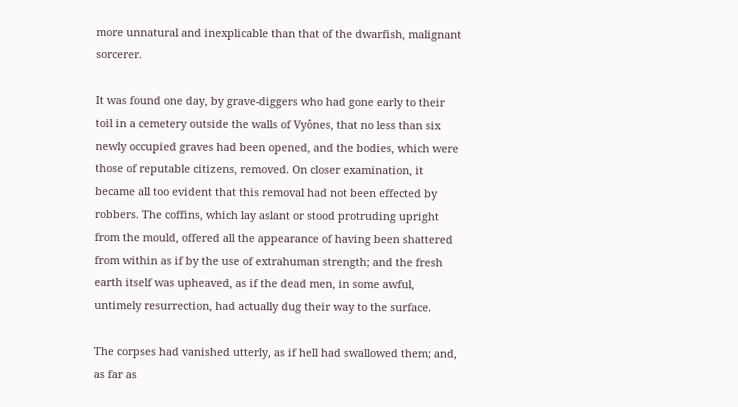more unnatural and inexplicable than that of the dwarfish, malignant sorcerer.

It was found one day, by grave-diggers who had gone early to their toil in a cemetery outside the walls of Vyônes, that no less than six newly occupied graves had been opened, and the bodies, which were those of reputable citizens, removed. On closer examination, it became all too evident that this removal had not been effected by robbers. The coffins, which lay aslant or stood protruding upright from the mould, offered all the appearance of having been shattered from within as if by the use of extrahuman strength; and the fresh earth itself was upheaved, as if the dead men, in some awful, untimely resurrection, had actually dug their way to the surface.

The corpses had vanished utterly, as if hell had swallowed them; and, as far as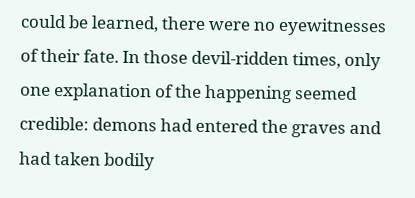could be learned, there were no eyewitnesses of their fate. In those devil-ridden times, only one explanation of the happening seemed credible: demons had entered the graves and had taken bodily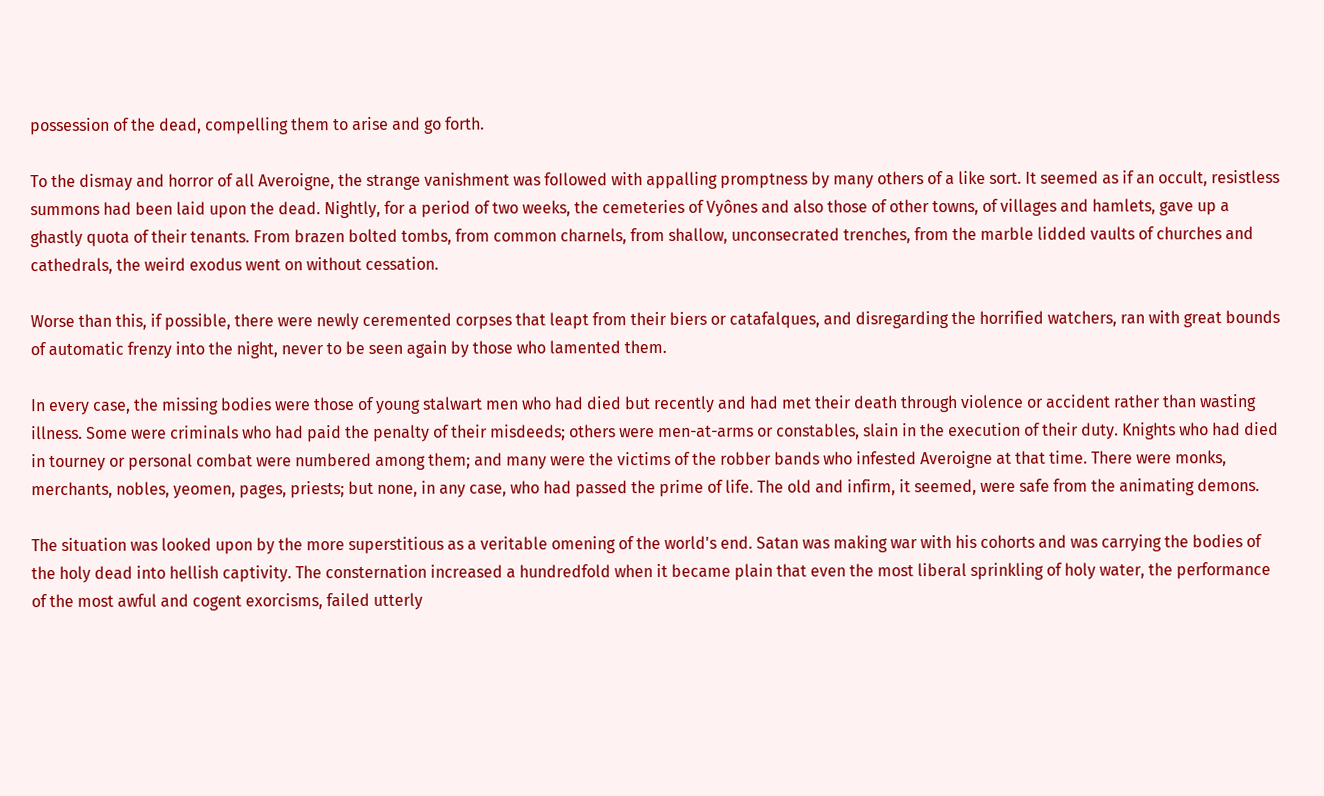possession of the dead, compelling them to arise and go forth.

To the dismay and horror of all Averoigne, the strange vanishment was foIlowed with appalling promptness by many others of a like sort. It seemed as if an occult, resistless summons had been laid upon the dead. Nightly, for a period of two weeks, the cemeteries of Vyônes and also those of other towns, of villages and hamlets, gave up a ghastly quota of their tenants. From brazen bolted tombs, from common charnels, from shallow, unconsecrated trenches, from the marble lidded vaults of churches and cathedrals, the weird exodus went on without cessation.

Worse than this, if possible, there were newly ceremented corpses that leapt from their biers or catafalques, and disregarding the horrified watchers, ran with great bounds of automatic frenzy into the night, never to be seen again by those who lamented them.

In every case, the missing bodies were those of young stalwart men who had died but recently and had met their death through violence or accident rather than wasting illness. Some were criminals who had paid the penalty of their misdeeds; others were men-at-arms or constables, slain in the execution of their duty. Knights who had died in tourney or personal combat were numbered among them; and many were the victims of the robber bands who infested Averoigne at that time. There were monks, merchants, nobles, yeomen, pages, priests; but none, in any case, who had passed the prime of life. The old and infirm, it seemed, were safe from the animating demons.

The situation was looked upon by the more superstitious as a veritable omening of the world's end. Satan was making war with his cohorts and was carrying the bodies of the holy dead into hellish captivity. The consternation increased a hundredfold when it became plain that even the most liberal sprinkling of holy water, the performance of the most awful and cogent exorcisms, failed utterly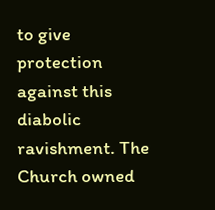to give protection against this diabolic ravishment. The Church owned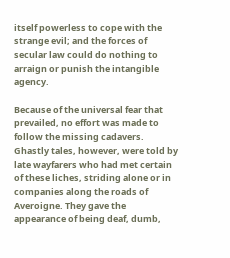itself powerless to cope with the strange evil; and the forces of secular law could do nothing to arraign or punish the intangible agency.

Because of the universal fear that prevailed, no effort was made to follow the missing cadavers. Ghastly tales, however, were told by late wayfarers who had met certain of these liches, striding alone or in companies along the roads of Averoigne. They gave the appearance of being deaf, dumb,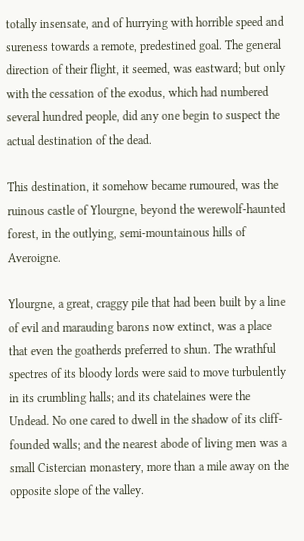totally insensate, and of hurrying with horrible speed and sureness towards a remote, predestined goal. The general direction of their flight, it seemed, was eastward; but only with the cessation of the exodus, which had numbered several hundred people, did any one begin to suspect the actual destination of the dead.

This destination, it somehow became rumoured, was the ruinous castle of Ylourgne, beyond the werewolf-haunted forest, in the outlying, semi-mountainous hills of Averoigne.

Ylourgne, a great, craggy pile that had been built by a line of evil and marauding barons now extinct, was a place that even the goatherds preferred to shun. The wrathful spectres of its bloody lords were said to move turbulently in its crumbling halls; and its chatelaines were the Undead. No one cared to dwell in the shadow of its cliff-founded walls; and the nearest abode of living men was a small Cistercian monastery, more than a mile away on the opposite slope of the valley.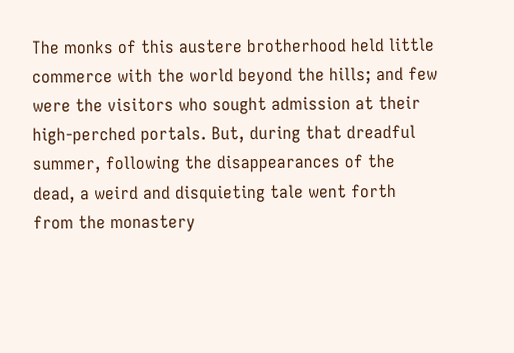The monks of this austere brotherhood held little commerce with the world beyond the hills; and few were the visitors who sought admission at their high-perched portals. But, during that dreadful summer, following the disappearances of the dead, a weird and disquieting tale went forth from the monastery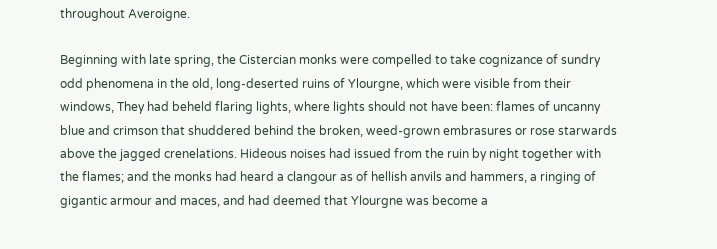throughout Averoigne.

Beginning with late spring, the Cistercian monks were compelled to take cognizance of sundry odd phenomena in the old, long-deserted ruins of Ylourgne, which were visible from their windows, They had beheld flaring lights, where lights should not have been: flames of uncanny blue and crimson that shuddered behind the broken, weed-grown embrasures or rose starwards above the jagged crenelations. Hideous noises had issued from the ruin by night together with the flames; and the monks had heard a clangour as of hellish anvils and hammers, a ringing of gigantic armour and maces, and had deemed that Ylourgne was become a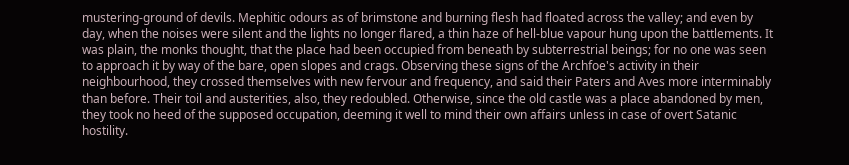mustering-ground of devils. Mephitic odours as of brimstone and burning flesh had floated across the valley; and even by day, when the noises were silent and the lights no longer flared, a thin haze of hell-blue vapour hung upon the battlements. It was plain, the monks thought, that the place had been occupied from beneath by subterrestrial beings; for no one was seen to approach it by way of the bare, open slopes and crags. Observing these signs of the Archfoe's activity in their neighbourhood, they crossed themselves with new fervour and frequency, and said their Paters and Aves more interminably than before. Their toil and austerities, also, they redoubled. Otherwise, since the old castle was a place abandoned by men, they took no heed of the supposed occupation, deeming it well to mind their own affairs unless in case of overt Satanic hostility.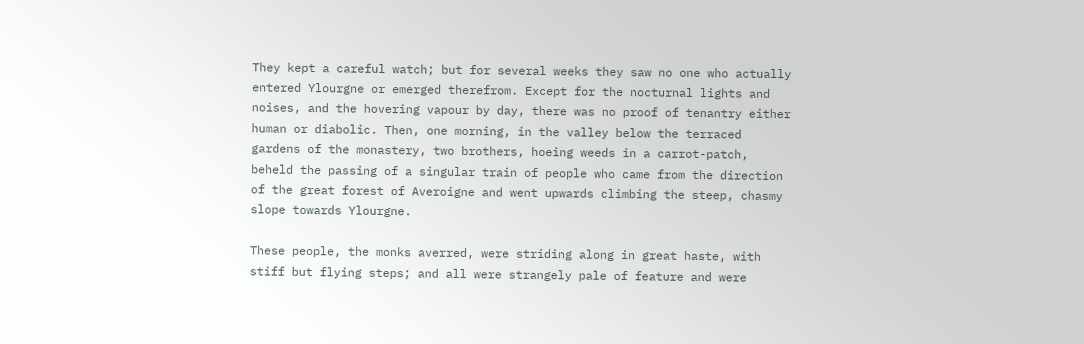They kept a careful watch; but for several weeks they saw no one who actually entered Ylourgne or emerged therefrom. Except for the nocturnal lights and noises, and the hovering vapour by day, there was no proof of tenantry either human or diabolic. Then, one morning, in the valley below the terraced gardens of the monastery, two brothers, hoeing weeds in a carrot-patch, beheld the passing of a singular train of people who came from the direction of the great forest of Averoigne and went upwards climbing the steep, chasmy slope towards Ylourgne.

These people, the monks averred, were striding along in great haste, with stiff but flying steps; and all were strangely pale of feature and were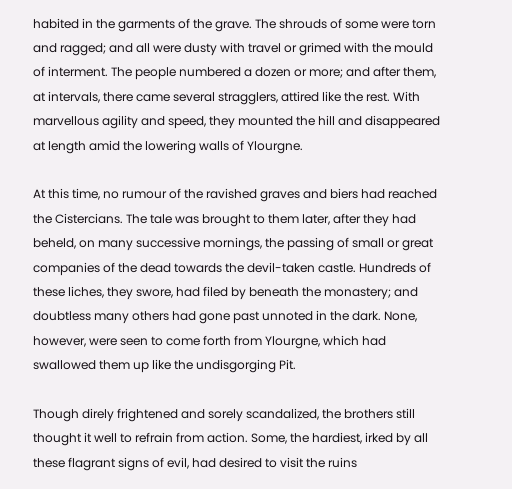habited in the garments of the grave. The shrouds of some were torn and ragged; and all were dusty with travel or grimed with the mould of interment. The people numbered a dozen or more; and after them, at intervals, there came several stragglers, attired like the rest. With marvellous agility and speed, they mounted the hill and disappeared at length amid the lowering walls of Ylourgne.

At this time, no rumour of the ravished graves and biers had reached the Cistercians. The tale was brought to them later, after they had beheld, on many successive mornings, the passing of small or great companies of the dead towards the devil-taken castle. Hundreds of these liches, they swore, had filed by beneath the monastery; and doubtless many others had gone past unnoted in the dark. None, however, were seen to come forth from Ylourgne, which had swallowed them up like the undisgorging Pit.

Though direly frightened and sorely scandalized, the brothers still thought it well to refrain from action. Some, the hardiest, irked by all these flagrant signs of evil, had desired to visit the ruins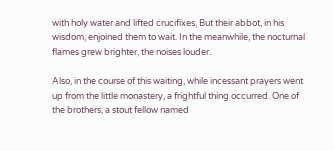with holy water and lifted crucifixes, But their abbot, in his wisdom, enjoined them to wait. In the meanwhile, the nocturnal flames grew brighter, the noises louder.

Also, in the course of this waiting, while incessant prayers went up from the little monastery, a frightful thing occurred. One of the brothers, a stout fellow named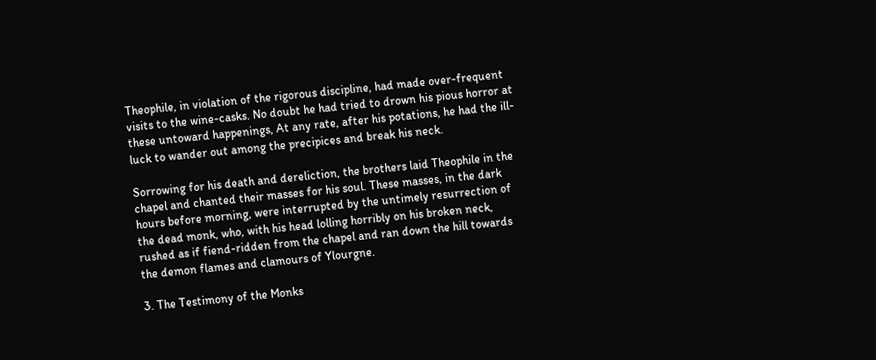Theophile, in violation of the rigorous discipline, had made over-frequent visits to the wine-casks. No doubt he had tried to drown his pious horror at these untoward happenings, At any rate, after his potations, he had the ill-luck to wander out among the precipices and break his neck.

Sorrowing for his death and dereliction, the brothers laid Theophile in the chapel and chanted their masses for his soul. These masses, in the dark hours before morning, were interrupted by the untimely resurrection of the dead monk, who, with his head lolling horribly on his broken neck, rushed as if fiend-ridden from the chapel and ran down the hill towards the demon flames and clamours of Ylourgne.

3. The Testimony of the Monks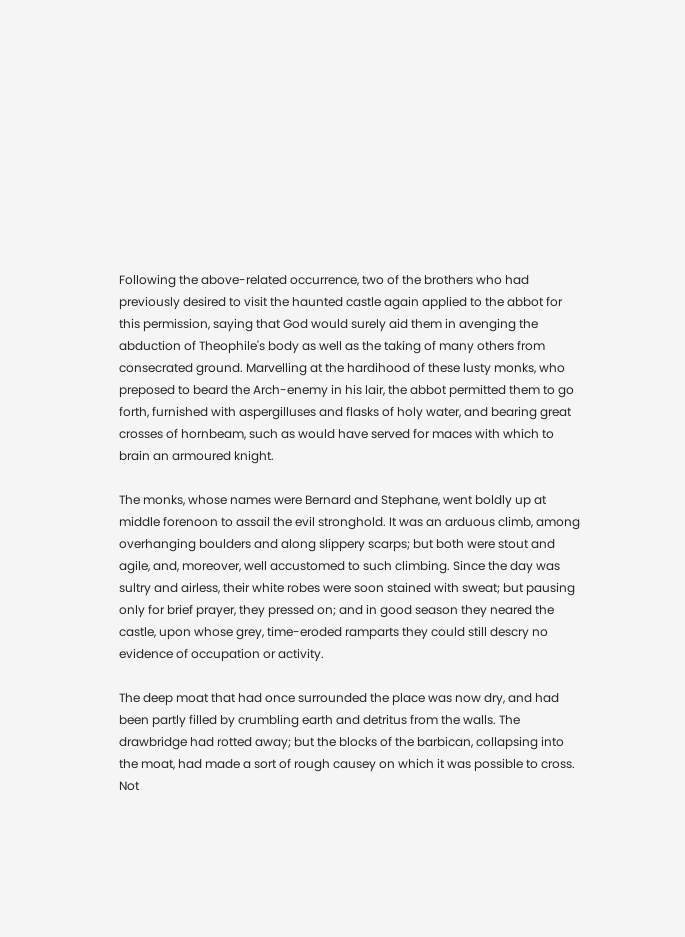Following the above-related occurrence, two of the brothers who had previously desired to visit the haunted castle again applied to the abbot for this permission, saying that God would surely aid them in avenging the abduction of Theophile's body as well as the taking of many others from consecrated ground. Marvelling at the hardihood of these lusty monks, who preposed to beard the Arch-enemy in his lair, the abbot permitted them to go forth, furnished with aspergilluses and flasks of holy water, and bearing great crosses of hornbeam, such as would have served for maces with which to brain an armoured knight.

The monks, whose names were Bernard and Stephane, went boldly up at middle forenoon to assail the evil stronghold. It was an arduous climb, among overhanging boulders and along slippery scarps; but both were stout and agile, and, moreover, well accustomed to such climbing. Since the day was sultry and airless, their white robes were soon stained with sweat; but pausing only for brief prayer, they pressed on; and in good season they neared the castle, upon whose grey, time-eroded ramparts they could still descry no evidence of occupation or activity.

The deep moat that had once surrounded the place was now dry, and had been partly filled by crumbling earth and detritus from the walls. The drawbridge had rotted away; but the blocks of the barbican, collapsing into the moat, had made a sort of rough causey on which it was possible to cross. Not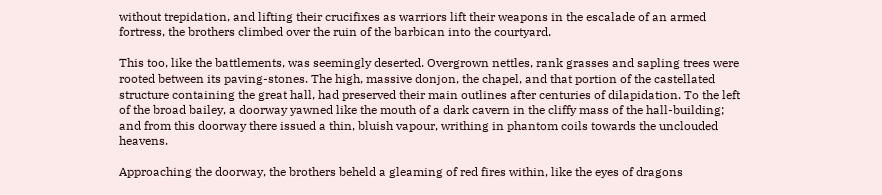without trepidation, and lifting their crucifixes as warriors lift their weapons in the escalade of an armed fortress, the brothers climbed over the ruin of the barbican into the courtyard.

This too, like the battlements, was seemingly deserted. Overgrown nettles, rank grasses and sapling trees were rooted between its paving-stones. The high, massive donjon, the chapel, and that portion of the castellated structure containing the great hall, had preserved their main outlines after centuries of dilapidation. To the left of the broad bailey, a doorway yawned like the mouth of a dark cavern in the cliffy mass of the hall-building; and from this doorway there issued a thin, bluish vapour, writhing in phantom coils towards the unclouded heavens.

Approaching the doorway, the brothers beheld a gleaming of red fires within, like the eyes of dragons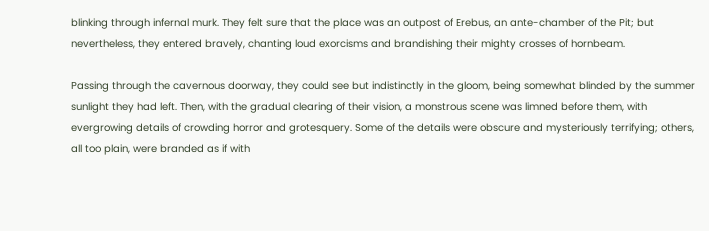blinking through infernal murk. They felt sure that the place was an outpost of Erebus, an ante-chamber of the Pit; but nevertheless, they entered bravely, chanting loud exorcisms and brandishing their mighty crosses of hornbeam.

Passing through the cavernous doorway, they could see but indistinctly in the gloom, being somewhat blinded by the summer sunlight they had left. Then, with the gradual clearing of their vision, a monstrous scene was limned before them, with evergrowing details of crowding horror and grotesquery. Some of the details were obscure and mysteriously terrifying; others, all too plain, were branded as if with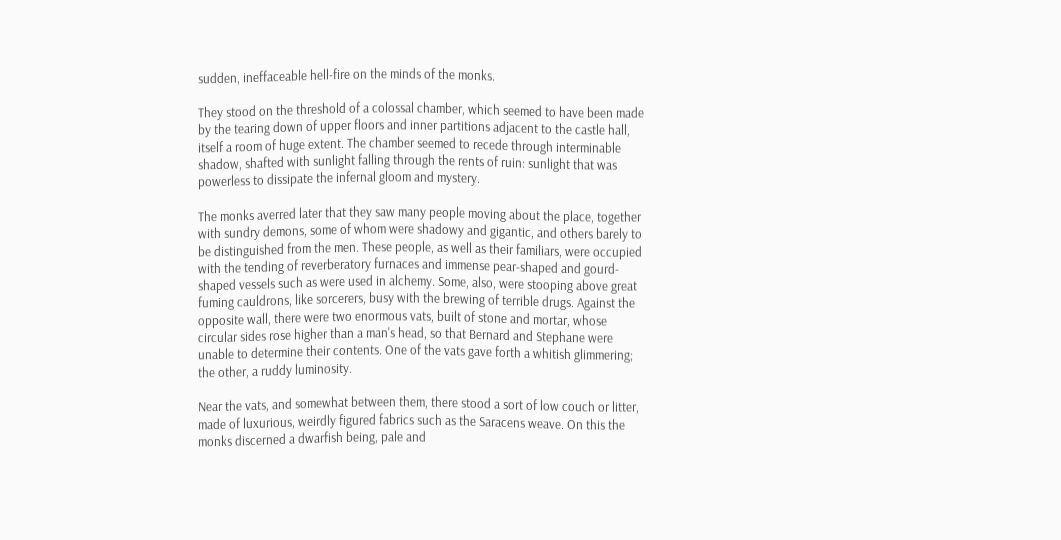sudden, ineffaceable hell-fire on the minds of the monks.

They stood on the threshold of a colossal chamber, which seemed to have been made by the tearing down of upper floors and inner partitions adjacent to the castle hall, itself a room of huge extent. The chamber seemed to recede through interminable shadow, shafted with sunlight falling through the rents of ruin: sunlight that was powerless to dissipate the infernal gloom and mystery.

The monks averred later that they saw many people moving about the place, together with sundry demons, some of whom were shadowy and gigantic, and others barely to be distinguished from the men. These people, as well as their familiars, were occupied with the tending of reverberatory furnaces and immense pear-shaped and gourd-shaped vessels such as were used in alchemy. Some, also, were stooping above great fuming cauldrons, like sorcerers, busy with the brewing of terrible drugs. Against the opposite wall, there were two enormous vats, built of stone and mortar, whose circular sides rose higher than a man's head, so that Bernard and Stephane were unable to determine their contents. One of the vats gave forth a whitish glimmering; the other, a ruddy luminosity.

Near the vats, and somewhat between them, there stood a sort of low couch or litter, made of luxurious, weirdly figured fabrics such as the Saracens weave. On this the monks discerned a dwarfish being, pale and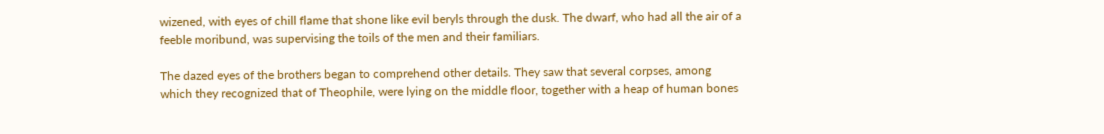wizened, with eyes of chill flame that shone like evil beryls through the dusk. The dwarf, who had all the air of a feeble moribund, was supervising the toils of the men and their familiars.

The dazed eyes of the brothers began to comprehend other details. They saw that several corpses, among which they recognized that of Theophile, were lying on the middle floor, together with a heap of human bones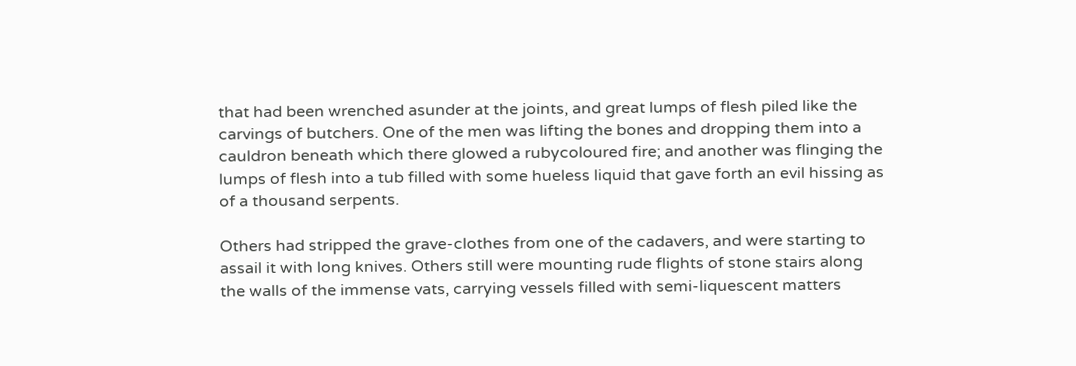that had been wrenched asunder at the joints, and great lumps of flesh piled like the carvings of butchers. One of the men was lifting the bones and dropping them into a cauldron beneath which there glowed a rubycoloured fire; and another was flinging the lumps of flesh into a tub filled with some hueless liquid that gave forth an evil hissing as of a thousand serpents.

Others had stripped the grave-clothes from one of the cadavers, and were starting to assail it with long knives. Others still were mounting rude flights of stone stairs along the walls of the immense vats, carrying vessels filled with semi-liquescent matters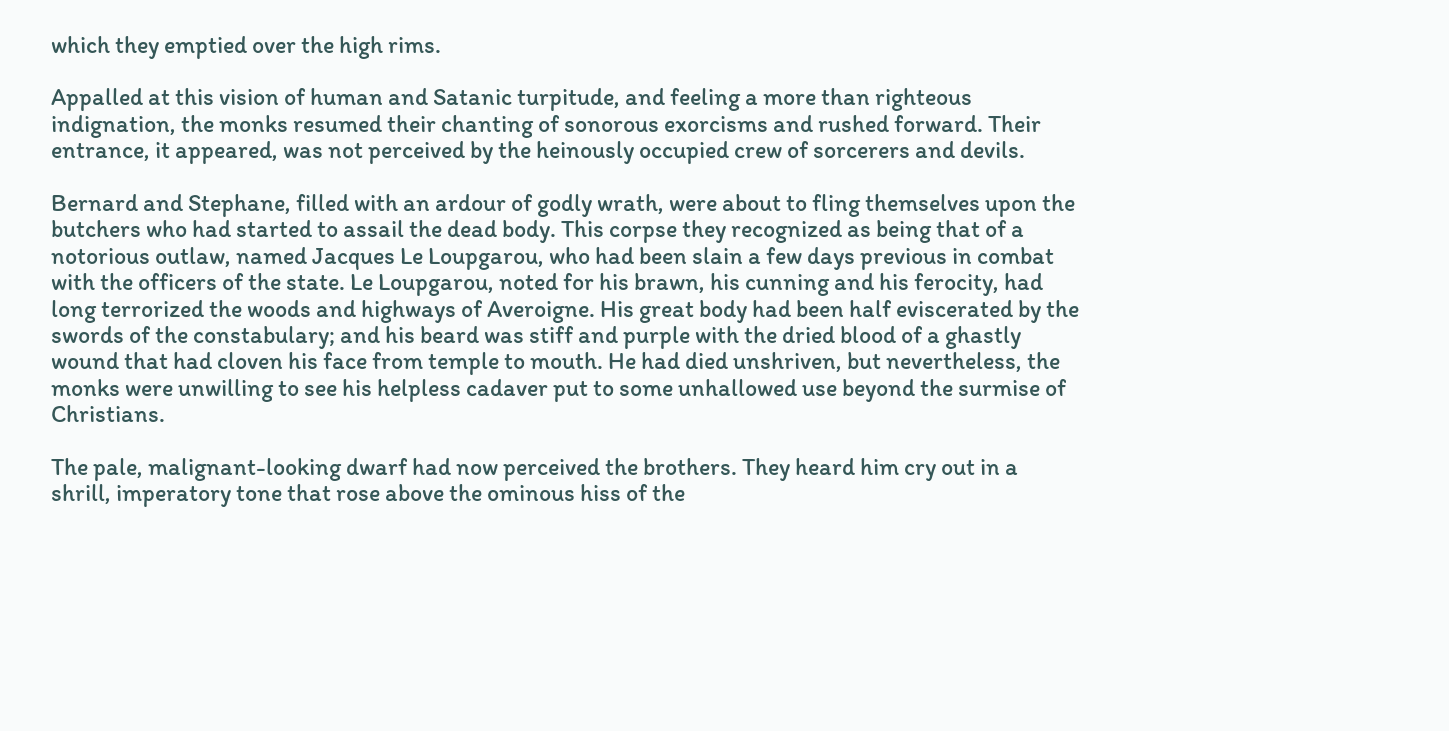which they emptied over the high rims.

Appalled at this vision of human and Satanic turpitude, and feeling a more than righteous indignation, the monks resumed their chanting of sonorous exorcisms and rushed forward. Their entrance, it appeared, was not perceived by the heinously occupied crew of sorcerers and devils.

Bernard and Stephane, filled with an ardour of godly wrath, were about to fling themselves upon the butchers who had started to assail the dead body. This corpse they recognized as being that of a notorious outlaw, named Jacques Le Loupgarou, who had been slain a few days previous in combat with the officers of the state. Le Loupgarou, noted for his brawn, his cunning and his ferocity, had long terrorized the woods and highways of Averoigne. His great body had been half eviscerated by the swords of the constabulary; and his beard was stiff and purple with the dried blood of a ghastly wound that had cloven his face from temple to mouth. He had died unshriven, but nevertheless, the monks were unwilling to see his helpless cadaver put to some unhallowed use beyond the surmise of Christians.

The pale, malignant-looking dwarf had now perceived the brothers. They heard him cry out in a shrill, imperatory tone that rose above the ominous hiss of the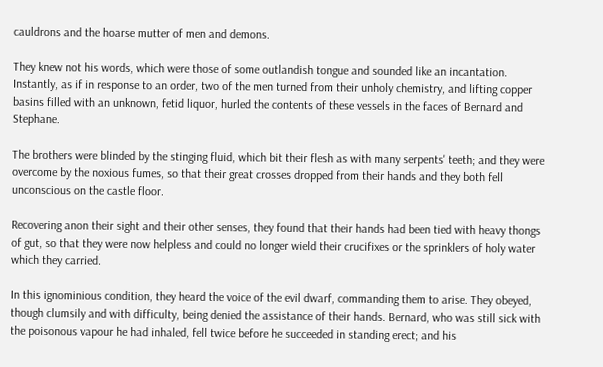cauldrons and the hoarse mutter of men and demons.

They knew not his words, which were those of some outlandish tongue and sounded like an incantation. Instantly, as if in response to an order, two of the men turned from their unholy chemistry, and lifting copper basins filled with an unknown, fetid liquor, hurled the contents of these vessels in the faces of Bernard and Stephane.

The brothers were blinded by the stinging fluid, which bit their flesh as with many serpents' teeth; and they were overcome by the noxious fumes, so that their great crosses dropped from their hands and they both fell unconscious on the castle floor.

Recovering anon their sight and their other senses, they found that their hands had been tied with heavy thongs of gut, so that they were now helpless and could no longer wield their crucifixes or the sprinklers of holy water which they carried.

In this ignominious condition, they heard the voice of the evil dwarf, commanding them to arise. They obeyed, though clumsily and with difficulty, being denied the assistance of their hands. Bernard, who was still sick with the poisonous vapour he had inhaled, fell twice before he succeeded in standing erect; and his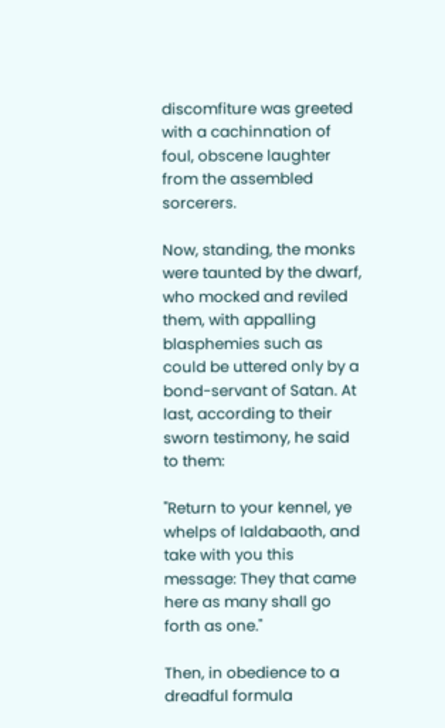discomfiture was greeted with a cachinnation of foul, obscene laughter from the assembled sorcerers.

Now, standing, the monks were taunted by the dwarf, who mocked and reviled them, with appalling blasphemies such as could be uttered only by a bond-servant of Satan. At last, according to their sworn testimony, he said to them:

"Return to your kennel, ye whelps of Ialdabaoth, and take with you this message: They that came here as many shall go forth as one."

Then, in obedience to a dreadful formula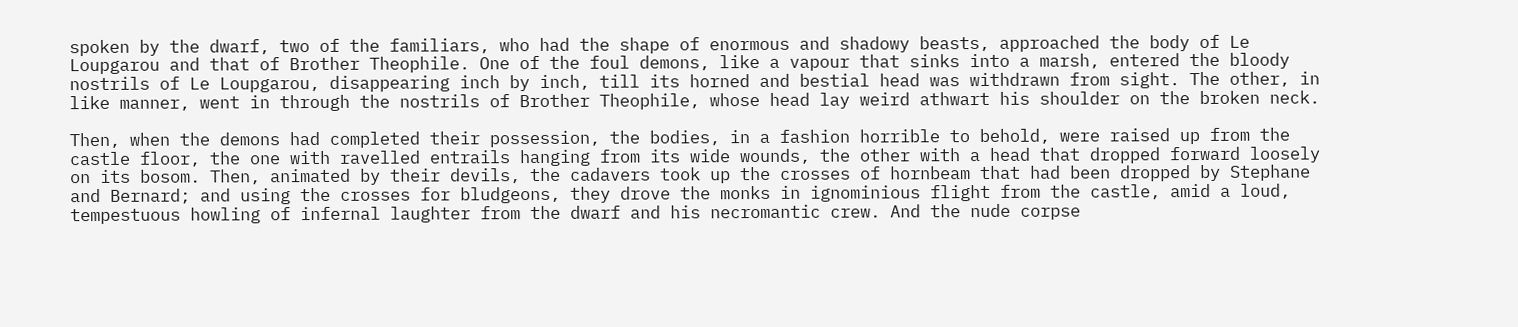spoken by the dwarf, two of the familiars, who had the shape of enormous and shadowy beasts, approached the body of Le Loupgarou and that of Brother Theophile. One of the foul demons, like a vapour that sinks into a marsh, entered the bloody nostrils of Le Loupgarou, disappearing inch by inch, till its horned and bestial head was withdrawn from sight. The other, in like manner, went in through the nostrils of Brother Theophile, whose head lay weird athwart his shoulder on the broken neck.

Then, when the demons had completed their possession, the bodies, in a fashion horrible to behold, were raised up from the castle floor, the one with ravelled entrails hanging from its wide wounds, the other with a head that dropped forward loosely on its bosom. Then, animated by their devils, the cadavers took up the crosses of hornbeam that had been dropped by Stephane and Bernard; and using the crosses for bludgeons, they drove the monks in ignominious flight from the castle, amid a loud, tempestuous howling of infernal laughter from the dwarf and his necromantic crew. And the nude corpse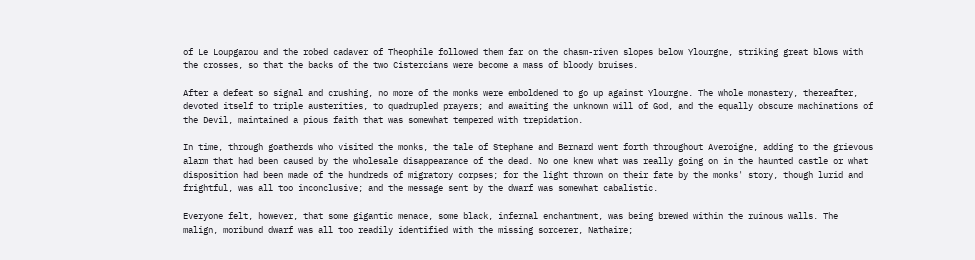of Le Loupgarou and the robed cadaver of Theophile followed them far on the chasm-riven slopes below Ylourgne, striking great blows with the crosses, so that the backs of the two Cistercians were become a mass of bloody bruises.

After a defeat so signal and crushing, no more of the monks were emboldened to go up against Ylourgne. The whole monastery, thereafter, devoted itself to triple austerities, to quadrupled prayers; and awaiting the unknown will of God, and the equally obscure machinations of the Devil, maintained a pious faith that was somewhat tempered with trepidation.

In time, through goatherds who visited the monks, the tale of Stephane and Bernard went forth throughout Averoigne, adding to the grievous alarm that had been caused by the wholesale disappearance of the dead. No one knew what was really going on in the haunted castle or what disposition had been made of the hundreds of migratory corpses; for the light thrown on their fate by the monks' story, though lurid and frightful, was all too inconclusive; and the message sent by the dwarf was somewhat cabalistic.

Everyone felt, however, that some gigantic menace, some black, infernal enchantment, was being brewed within the ruinous walls. The malign, moribund dwarf was all too readily identified with the missing sorcerer, Nathaire;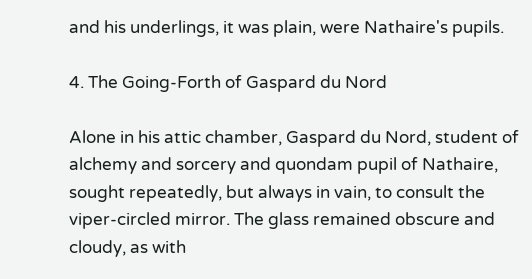and his underlings, it was plain, were Nathaire's pupils.

4. The Going-Forth of Gaspard du Nord

Alone in his attic chamber, Gaspard du Nord, student of alchemy and sorcery and quondam pupil of Nathaire, sought repeatedly, but always in vain, to consult the viper-circled mirror. The glass remained obscure and cloudy, as with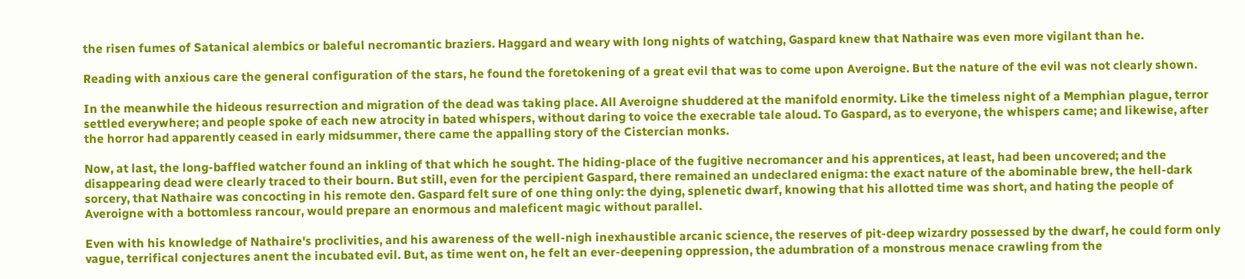the risen fumes of Satanical alembics or baleful necromantic braziers. Haggard and weary with long nights of watching, Gaspard knew that Nathaire was even more vigilant than he.

Reading with anxious care the general configuration of the stars, he found the foretokening of a great evil that was to come upon Averoigne. But the nature of the evil was not clearly shown.

In the meanwhile the hideous resurrection and migration of the dead was taking place. All Averoigne shuddered at the manifold enormity. Like the timeless night of a Memphian plague, terror settled everywhere; and people spoke of each new atrocity in bated whispers, without daring to voice the execrable tale aloud. To Gaspard, as to everyone, the whispers came; and likewise, after the horror had apparently ceased in early midsummer, there came the appalling story of the Cistercian monks.

Now, at last, the long-baffled watcher found an inkling of that which he sought. The hiding-place of the fugitive necromancer and his apprentices, at least, had been uncovered; and the disappearing dead were clearly traced to their bourn. But still, even for the percipient Gaspard, there remained an undeclared enigma: the exact nature of the abominable brew, the hell-dark sorcery, that Nathaire was concocting in his remote den. Gaspard felt sure of one thing only: the dying, splenetic dwarf, knowing that his allotted time was short, and hating the people of Averoigne with a bottomless rancour, would prepare an enormous and maleficent magic without parallel.

Even with his knowledge of Nathaire's proclivities, and his awareness of the well-nigh inexhaustible arcanic science, the reserves of pit-deep wizardry possessed by the dwarf, he could form only vague, terrifical conjectures anent the incubated evil. But, as time went on, he felt an ever-deepening oppression, the adumbration of a monstrous menace crawling from the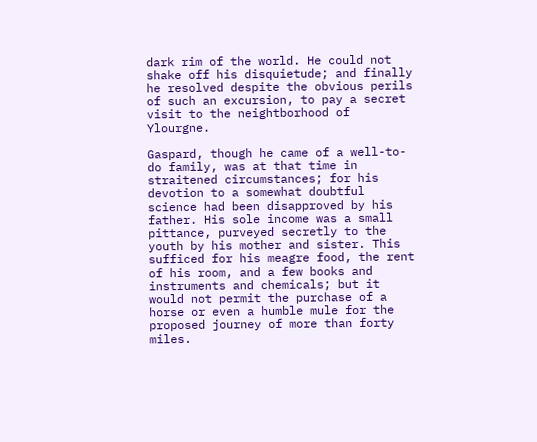dark rim of the world. He could not shake off his disquietude; and finally he resolved despite the obvious perils of such an excursion, to pay a secret visit to the neightborhood of Ylourgne.

Gaspard, though he came of a well-to-do family, was at that time in straitened circumstances; for his devotion to a somewhat doubtful science had been disapproved by his father. His sole income was a small pittance, purveyed secretly to the youth by his mother and sister. This sufficed for his meagre food, the rent of his room, and a few books and instruments and chemicals; but it would not permit the purchase of a horse or even a humble mule for the proposed journey of more than forty miles.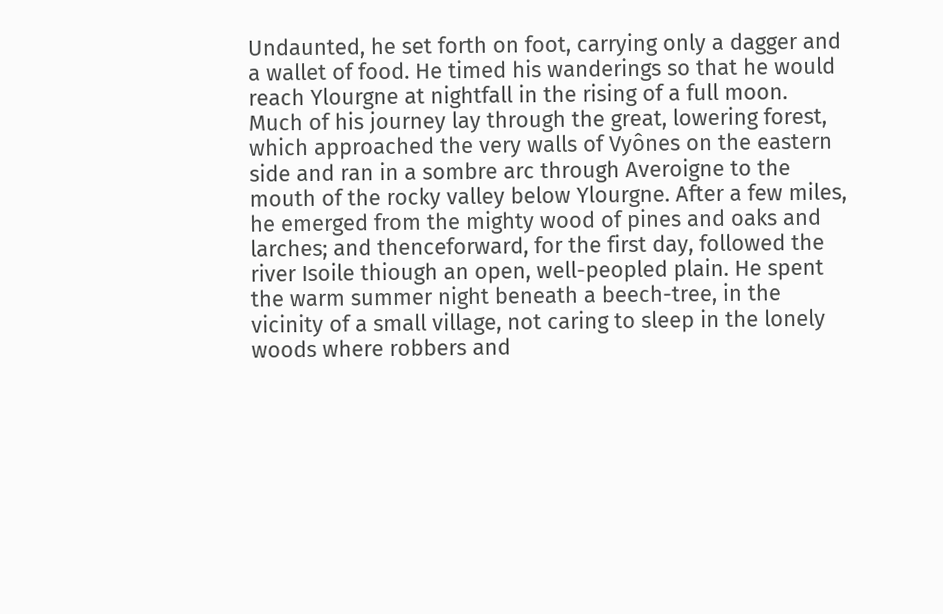Undaunted, he set forth on foot, carrying only a dagger and a wallet of food. He timed his wanderings so that he would reach Ylourgne at nightfall in the rising of a full moon. Much of his journey lay through the great, lowering forest, which approached the very walls of Vyônes on the eastern side and ran in a sombre arc through Averoigne to the mouth of the rocky valley below Ylourgne. After a few miles, he emerged from the mighty wood of pines and oaks and larches; and thenceforward, for the first day, followed the river Isoile thiough an open, well-peopled plain. He spent the warm summer night beneath a beech-tree, in the vicinity of a small village, not caring to sleep in the lonely woods where robbers and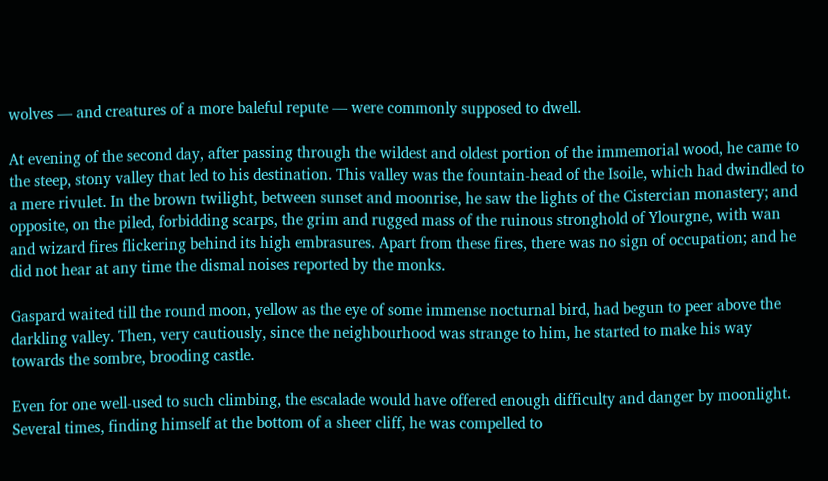wolves — and creatures of a more baleful repute — were commonly supposed to dwell.

At evening of the second day, after passing through the wildest and oldest portion of the immemorial wood, he came to the steep, stony valley that led to his destination. This valley was the fountain-head of the Isoile, which had dwindled to a mere rivulet. In the brown twilight, between sunset and moonrise, he saw the lights of the Cistercian monastery; and opposite, on the piled, forbidding scarps, the grim and rugged mass of the ruinous stronghold of Ylourgne, with wan and wizard fires flickering behind its high embrasures. Apart from these fires, there was no sign of occupation; and he did not hear at any time the dismal noises reported by the monks.

Gaspard waited till the round moon, yellow as the eye of some immense nocturnal bird, had begun to peer above the darkling valley. Then, very cautiously, since the neighbourhood was strange to him, he started to make his way towards the sombre, brooding castle.

Even for one well-used to such climbing, the escalade would have offered enough difficulty and danger by moonlight. Several times, finding himself at the bottom of a sheer cliff, he was compelled to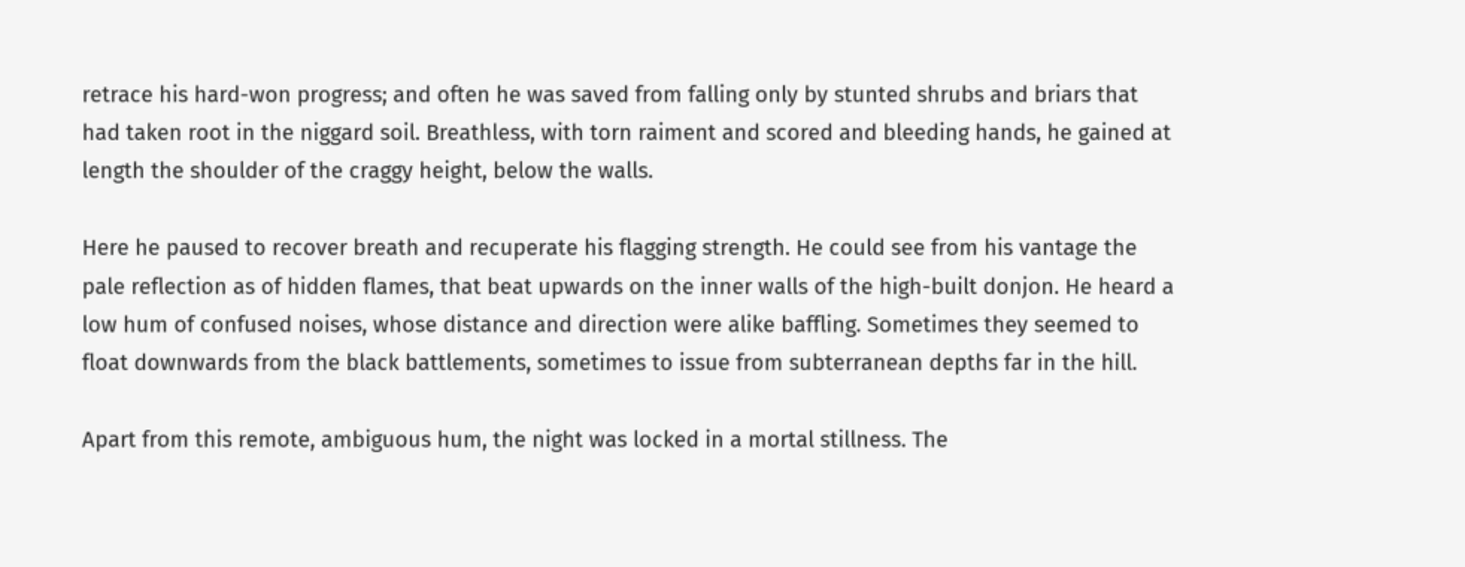retrace his hard-won progress; and often he was saved from falling only by stunted shrubs and briars that had taken root in the niggard soil. Breathless, with torn raiment and scored and bleeding hands, he gained at length the shoulder of the craggy height, below the walls.

Here he paused to recover breath and recuperate his flagging strength. He could see from his vantage the pale reflection as of hidden flames, that beat upwards on the inner walls of the high-built donjon. He heard a low hum of confused noises, whose distance and direction were alike baffling. Sometimes they seemed to float downwards from the black battlements, sometimes to issue from subterranean depths far in the hill.

Apart from this remote, ambiguous hum, the night was locked in a mortal stillness. The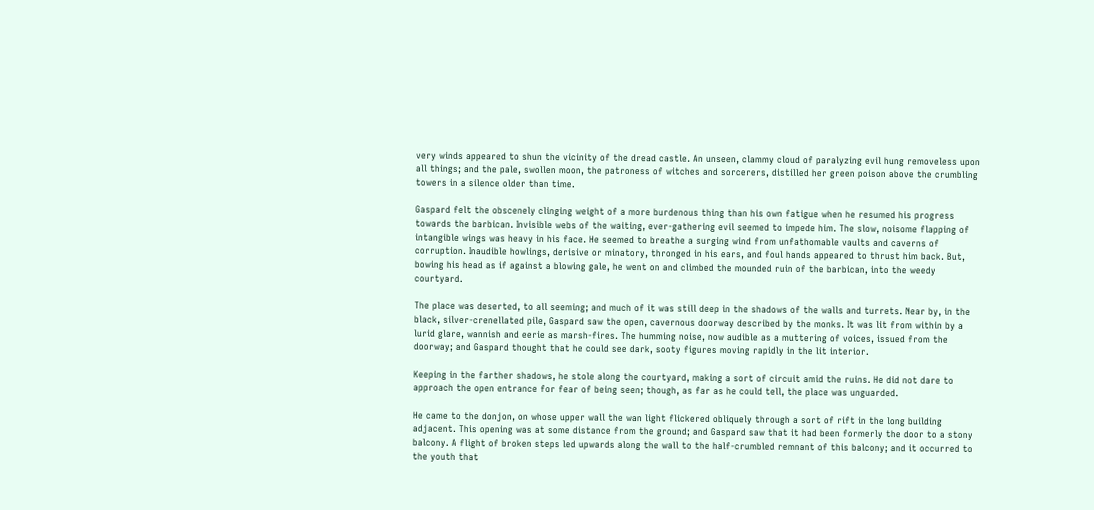very winds appeared to shun the vicinity of the dread castle. An unseen, clammy cloud of paralyzing evil hung removeless upon all things; and the pale, swollen moon, the patroness of witches and sorcerers, distilled her green poison above the crumbling towers in a silence older than time.

Gaspard felt the obscenely clinging weight of a more burdenous thing than his own fatigue when he resumed his progress towards the barbican. Invisible webs of the waiting, ever-gathering evil seemed to impede him. The slow, noisome flapping of intangible wings was heavy in his face. He seemed to breathe a surging wind from unfathomable vaults and caverns of corruption. Inaudible howlings, derisive or minatory, thronged in his ears, and foul hands appeared to thrust him back. But, bowing his head as if against a blowing gale, he went on and climbed the mounded ruin of the barbican, into the weedy courtyard.

The place was deserted, to all seeming; and much of it was still deep in the shadows of the walls and turrets. Near by, in the black, silver-crenellated pile, Gaspard saw the open, cavernous doorway described by the monks. It was lit from within by a lurid glare, wannish and eerie as marsh-fires. The humming noise, now audible as a muttering of voices, issued from the doorway; and Gaspard thought that he could see dark, sooty figures moving rapidly in the lit interior.

Keeping in the farther shadows, he stole along the courtyard, making a sort of circuit amid the ruins. He did not dare to approach the open entrance for fear of being seen; though, as far as he could tell, the place was unguarded.

He came to the donjon, on whose upper wall the wan light flickered obliquely through a sort of rift in the long building adjacent. This opening was at some distance from the ground; and Gaspard saw that it had been formerly the door to a stony balcony. A flight of broken steps led upwards along the wall to the half-crumbled remnant of this balcony; and it occurred to the youth that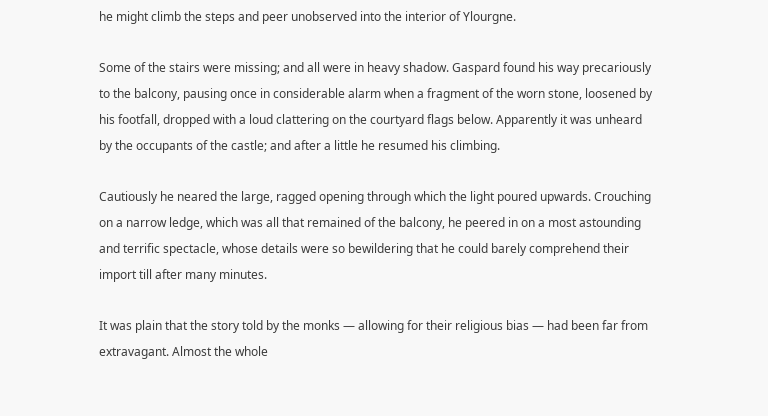he might climb the steps and peer unobserved into the interior of Ylourgne.

Some of the stairs were missing; and all were in heavy shadow. Gaspard found his way precariously to the balcony, pausing once in considerable alarm when a fragment of the worn stone, loosened by his footfall, dropped with a loud clattering on the courtyard flags below. Apparently it was unheard by the occupants of the castle; and after a little he resumed his climbing.

Cautiously he neared the large, ragged opening through which the light poured upwards. Crouching on a narrow ledge, which was all that remained of the balcony, he peered in on a most astounding and terrific spectacle, whose details were so bewildering that he could barely comprehend their import till after many minutes.

It was plain that the story told by the monks — allowing for their religious bias — had been far from extravagant. Almost the whole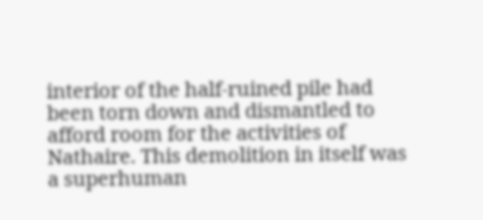interior of the half-ruined pile had been torn down and dismantled to afford room for the activities of Nathaire. This demolition in itself was a superhuman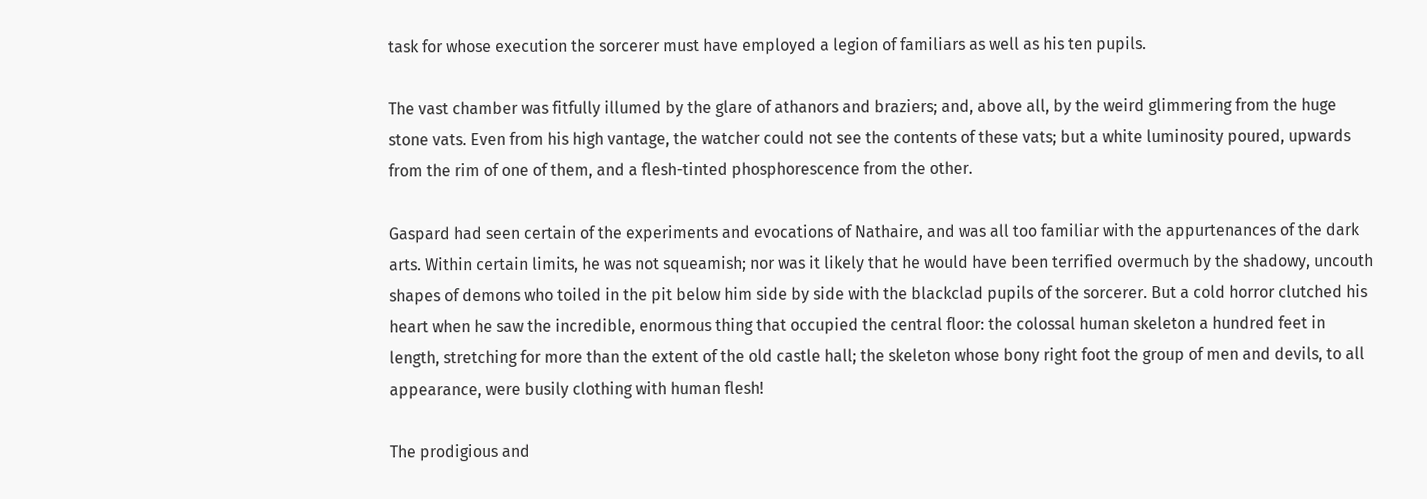task for whose execution the sorcerer must have employed a legion of familiars as well as his ten pupils.

The vast chamber was fitfully illumed by the glare of athanors and braziers; and, above all, by the weird glimmering from the huge stone vats. Even from his high vantage, the watcher could not see the contents of these vats; but a white luminosity poured, upwards from the rim of one of them, and a flesh-tinted phosphorescence from the other.

Gaspard had seen certain of the experiments and evocations of Nathaire, and was all too familiar with the appurtenances of the dark arts. Within certain limits, he was not squeamish; nor was it likely that he would have been terrified overmuch by the shadowy, uncouth shapes of demons who toiled in the pit below him side by side with the blackclad pupils of the sorcerer. But a cold horror clutched his heart when he saw the incredible, enormous thing that occupied the central floor: the colossal human skeleton a hundred feet in length, stretching for more than the extent of the old castle hall; the skeleton whose bony right foot the group of men and devils, to all appearance, were busily clothing with human flesh!

The prodigious and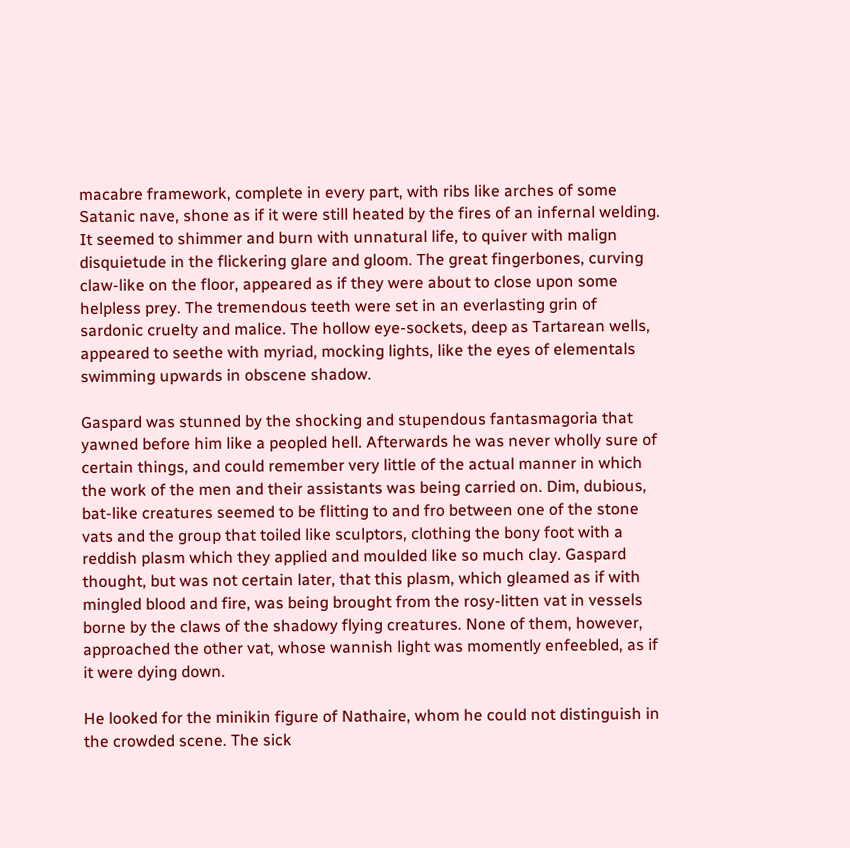macabre framework, complete in every part, with ribs like arches of some Satanic nave, shone as if it were still heated by the fires of an infernal welding. It seemed to shimmer and burn with unnatural life, to quiver with malign disquietude in the flickering glare and gloom. The great fingerbones, curving claw-like on the floor, appeared as if they were about to close upon some helpless prey. The tremendous teeth were set in an everlasting grin of sardonic cruelty and malice. The hollow eye-sockets, deep as Tartarean wells, appeared to seethe with myriad, mocking lights, like the eyes of elementals swimming upwards in obscene shadow.

Gaspard was stunned by the shocking and stupendous fantasmagoria that yawned before him like a peopled hell. Afterwards he was never wholly sure of certain things, and could remember very little of the actual manner in which the work of the men and their assistants was being carried on. Dim, dubious, bat-like creatures seemed to be flitting to and fro between one of the stone vats and the group that toiled like sculptors, clothing the bony foot with a reddish plasm which they applied and moulded like so much clay. Gaspard thought, but was not certain later, that this plasm, which gleamed as if with mingled blood and fire, was being brought from the rosy-litten vat in vessels borne by the claws of the shadowy flying creatures. None of them, however, approached the other vat, whose wannish light was momently enfeebled, as if it were dying down.

He looked for the minikin figure of Nathaire, whom he could not distinguish in the crowded scene. The sick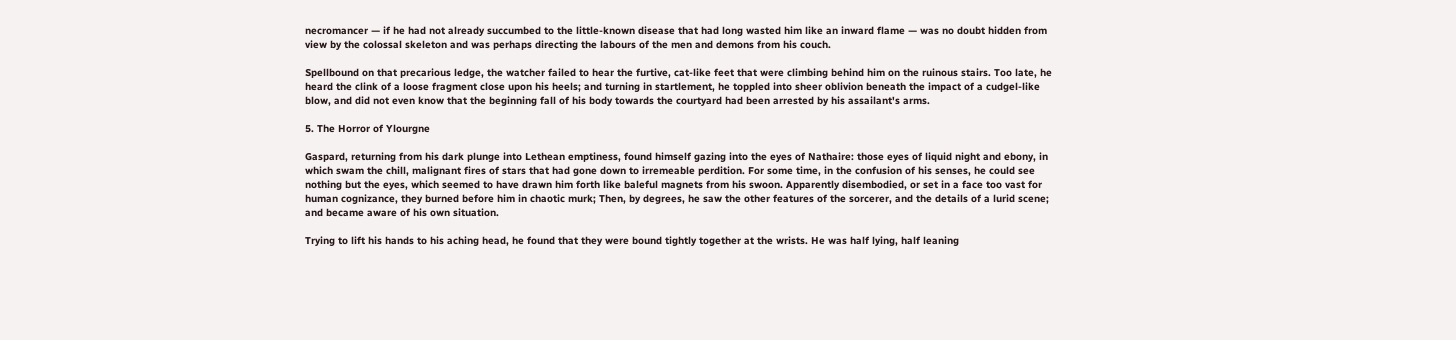necromancer — if he had not already succumbed to the little-known disease that had long wasted him like an inward flame — was no doubt hidden from view by the colossal skeleton and was perhaps directing the labours of the men and demons from his couch.

Spellbound on that precarious ledge, the watcher failed to hear the furtive, cat-like feet that were climbing behind him on the ruinous stairs. Too late, he heard the clink of a loose fragment close upon his heels; and turning in startlement, he toppled into sheer oblivion beneath the impact of a cudgel-like blow, and did not even know that the beginning fall of his body towards the courtyard had been arrested by his assailant's arms.

5. The Horror of Ylourgne

Gaspard, returning from his dark plunge into Lethean emptiness, found himself gazing into the eyes of Nathaire: those eyes of liquid night and ebony, in which swam the chill, malignant fires of stars that had gone down to irremeable perdition. For some time, in the confusion of his senses, he could see nothing but the eyes, which seemed to have drawn him forth like baleful magnets from his swoon. Apparently disembodied, or set in a face too vast for human cognizance, they burned before him in chaotic murk; Then, by degrees, he saw the other features of the sorcerer, and the details of a lurid scene; and became aware of his own situation.

Trying to lift his hands to his aching head, he found that they were bound tightly together at the wrists. He was half lying, half leaning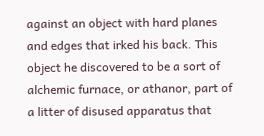against an object with hard planes and edges that irked his back. This object he discovered to be a sort of alchemic furnace, or athanor, part of a litter of disused apparatus that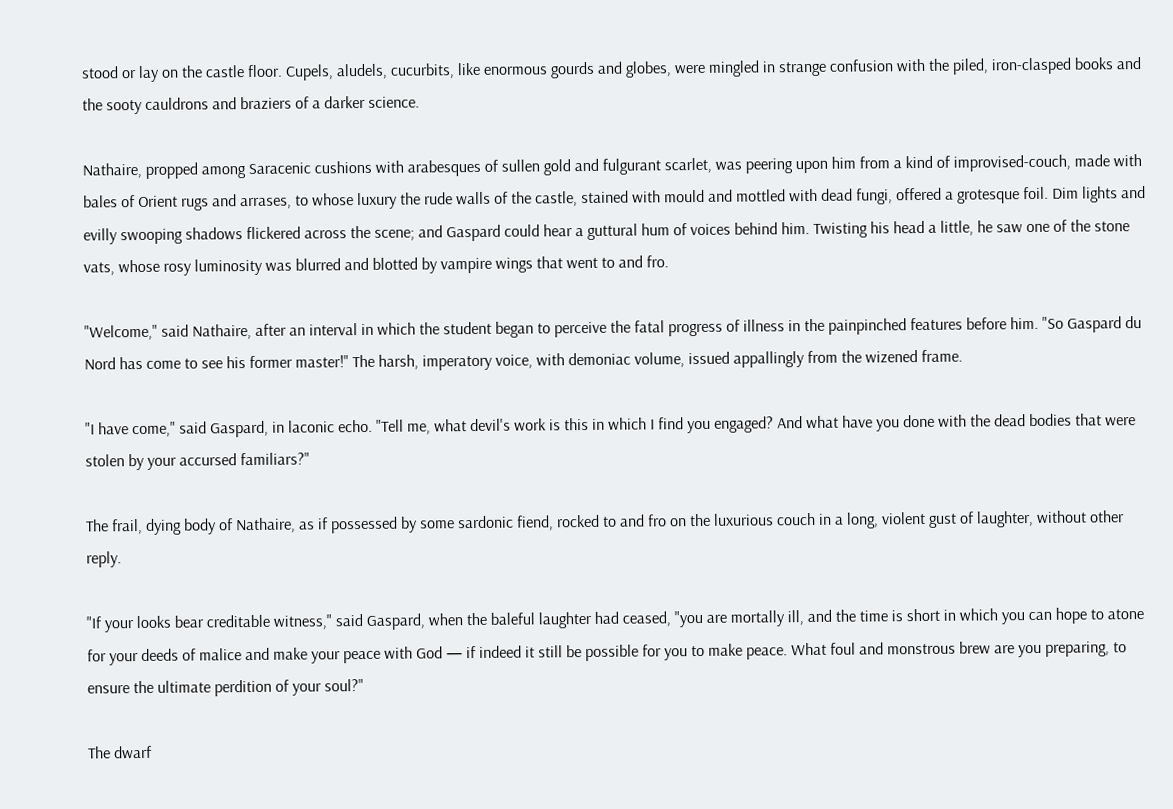stood or lay on the castle floor. Cupels, aludels, cucurbits, like enormous gourds and globes, were mingled in strange confusion with the piled, iron-clasped books and the sooty cauldrons and braziers of a darker science.

Nathaire, propped among Saracenic cushions with arabesques of sullen gold and fulgurant scarlet, was peering upon him from a kind of improvised-couch, made with bales of Orient rugs and arrases, to whose luxury the rude walls of the castle, stained with mould and mottled with dead fungi, offered a grotesque foil. Dim lights and evilly swooping shadows flickered across the scene; and Gaspard could hear a guttural hum of voices behind him. Twisting his head a little, he saw one of the stone vats, whose rosy luminosity was blurred and blotted by vampire wings that went to and fro.

"Welcome," said Nathaire, after an interval in which the student began to perceive the fatal progress of illness in the painpinched features before him. "So Gaspard du Nord has come to see his former master!" The harsh, imperatory voice, with demoniac volume, issued appallingly from the wizened frame.

"I have come," said Gaspard, in laconic echo. "Tell me, what devil's work is this in which I find you engaged? And what have you done with the dead bodies that were stolen by your accursed familiars?"

The frail, dying body of Nathaire, as if possessed by some sardonic fiend, rocked to and fro on the luxurious couch in a long, violent gust of laughter, without other reply.

"If your looks bear creditable witness," said Gaspard, when the baleful laughter had ceased, "you are mortally ill, and the time is short in which you can hope to atone for your deeds of malice and make your peace with God — if indeed it still be possible for you to make peace. What foul and monstrous brew are you preparing, to ensure the ultimate perdition of your soul?"

The dwarf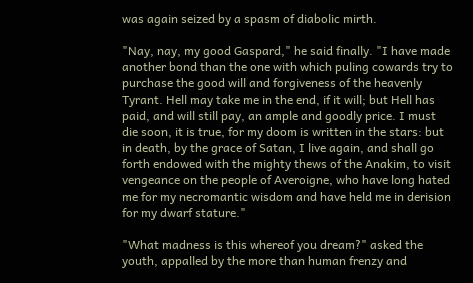was again seized by a spasm of diabolic mirth.

"Nay, nay, my good Gaspard," he said finally. "I have made another bond than the one with which puling cowards try to purchase the good will and forgiveness of the heavenly Tyrant. Hell may take me in the end, if it will; but Hell has paid, and will still pay, an ample and goodly price. I must die soon, it is true, for my doom is written in the stars: but in death, by the grace of Satan, I live again, and shall go forth endowed with the mighty thews of the Anakim, to visit vengeance on the people of Averoigne, who have long hated me for my necromantic wisdom and have held me in derision for my dwarf stature."

"What madness is this whereof you dream?" asked the youth, appalled by the more than human frenzy and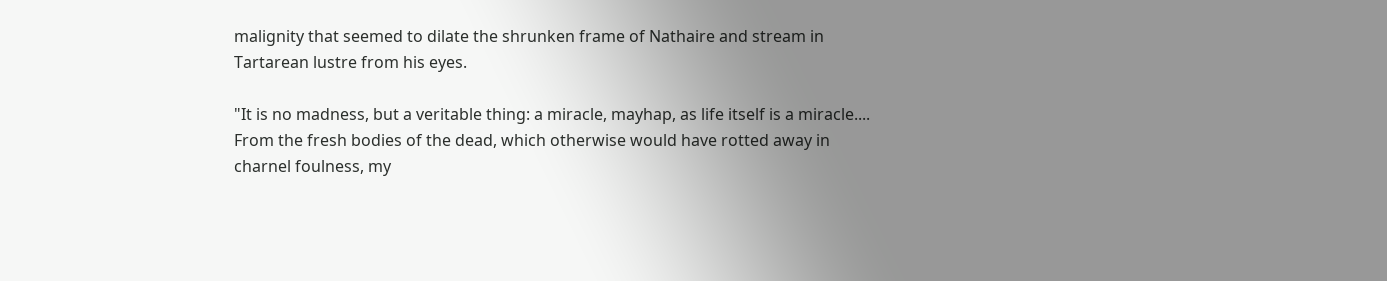malignity that seemed to dilate the shrunken frame of Nathaire and stream in Tartarean lustre from his eyes.

"It is no madness, but a veritable thing: a miracle, mayhap, as life itself is a miracle.... From the fresh bodies of the dead, which otherwise would have rotted away in charnel foulness, my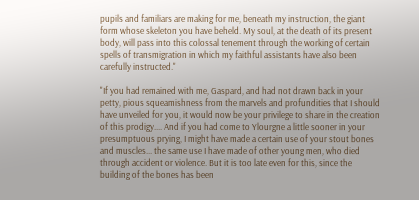pupils and familiars are making for me, beneath my instruction, the giant form whose skeleton you have beheld. My soul, at the death of its present body, will pass into this colossal tenement through the working of certain spells of transmigration in which my faithful assistants have also been carefully instructed."

"If you had remained with me, Gaspard, and had not drawn back in your petty, pious squeamishness from the marvels and profundities that I should have unveiled for you, it would now be your privilege to share in the creation of this prodigy.... And if you had come to Ylourgne a little sooner in your presumptuous prying, I might have made a certain use of your stout bones and muscles... the same use I have made of other young men, who died through accident or violence. But it is too late even for this, since the building of the bones has been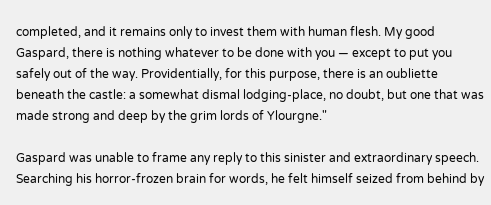completed, and it remains only to invest them with human flesh. My good Gaspard, there is nothing whatever to be done with you — except to put you safely out of the way. Providentially, for this purpose, there is an oubliette beneath the castle: a somewhat dismal lodging-place, no doubt, but one that was made strong and deep by the grim lords of Ylourgne."

Gaspard was unable to frame any reply to this sinister and extraordinary speech. Searching his horror-frozen brain for words, he felt himself seized from behind by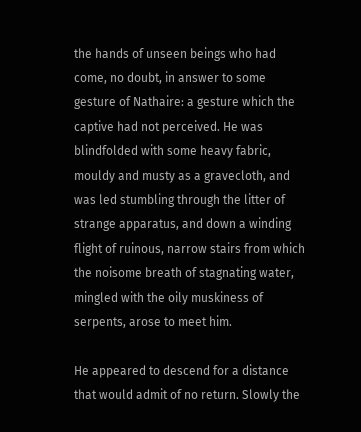the hands of unseen beings who had come, no doubt, in answer to some gesture of Nathaire: a gesture which the captive had not perceived. He was blindfolded with some heavy fabric, mouldy and musty as a gravecloth, and was led stumbling through the litter of strange apparatus, and down a winding flight of ruinous, narrow stairs from which the noisome breath of stagnating water, mingled with the oily muskiness of serpents, arose to meet him.

He appeared to descend for a distance that would admit of no return. Slowly the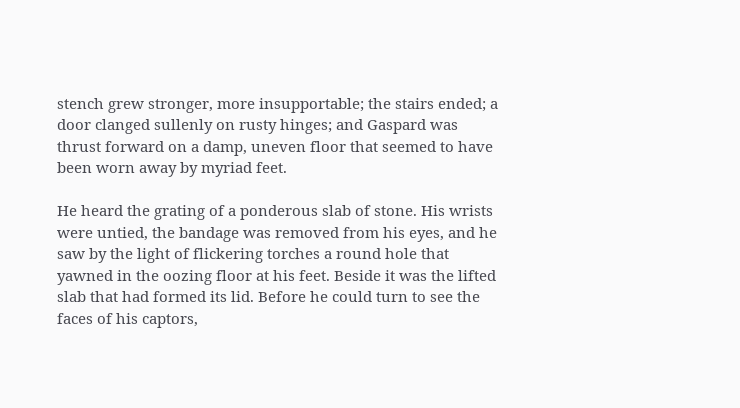stench grew stronger, more insupportable; the stairs ended; a door clanged sullenly on rusty hinges; and Gaspard was thrust forward on a damp, uneven floor that seemed to have been worn away by myriad feet.

He heard the grating of a ponderous slab of stone. His wrists were untied, the bandage was removed from his eyes, and he saw by the light of flickering torches a round hole that yawned in the oozing floor at his feet. Beside it was the lifted slab that had formed its lid. Before he could turn to see the faces of his captors,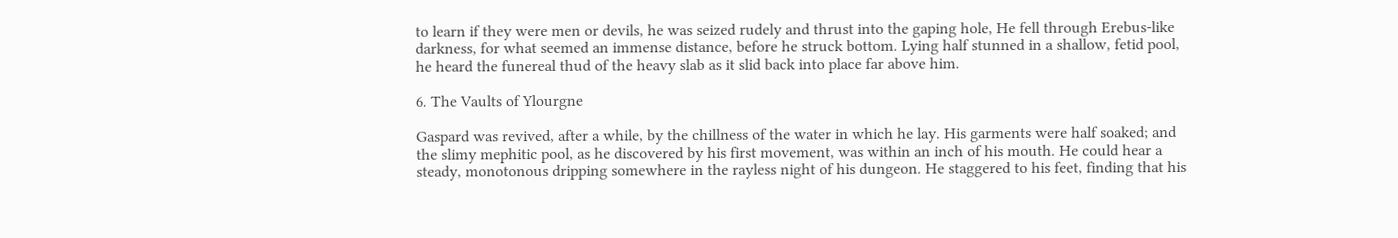to learn if they were men or devils, he was seized rudely and thrust into the gaping hole, He fell through Erebus-like darkness, for what seemed an immense distance, before he struck bottom. Lying half stunned in a shallow, fetid pool, he heard the funereal thud of the heavy slab as it slid back into place far above him.

6. The Vaults of Ylourgne

Gaspard was revived, after a while, by the chillness of the water in which he lay. His garments were half soaked; and the slimy mephitic pool, as he discovered by his first movement, was within an inch of his mouth. He could hear a steady, monotonous dripping somewhere in the rayless night of his dungeon. He staggered to his feet, finding that his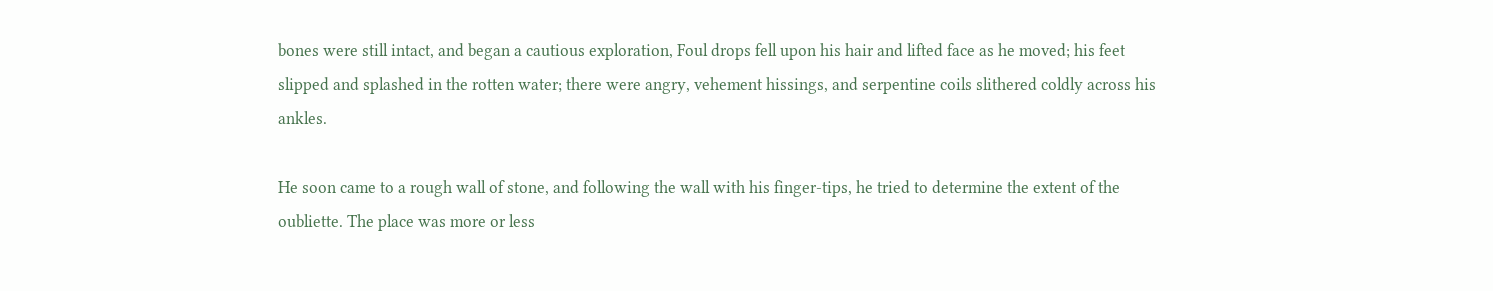bones were still intact, and began a cautious exploration, Foul drops fell upon his hair and lifted face as he moved; his feet slipped and splashed in the rotten water; there were angry, vehement hissings, and serpentine coils slithered coldly across his ankles.

He soon came to a rough wall of stone, and following the wall with his finger-tips, he tried to determine the extent of the oubliette. The place was more or less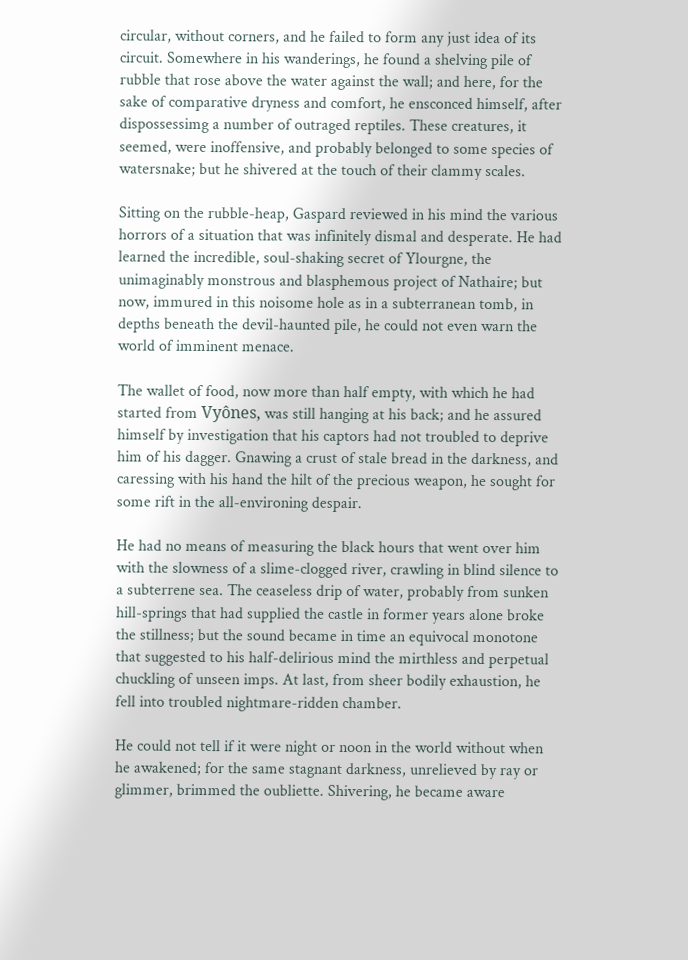circular, without corners, and he failed to form any just idea of its circuit. Somewhere in his wanderings, he found a shelving pile of rubble that rose above the water against the wall; and here, for the sake of comparative dryness and comfort, he ensconced himself, after dispossessimg a number of outraged reptiles. These creatures, it seemed, were inoffensive, and probably belonged to some species of watersnake; but he shivered at the touch of their clammy scales.

Sitting on the rubble-heap, Gaspard reviewed in his mind the various horrors of a situation that was infinitely dismal and desperate. He had learned the incredible, soul-shaking secret of Ylourgne, the unimaginably monstrous and blasphemous project of Nathaire; but now, immured in this noisome hole as in a subterranean tomb, in depths beneath the devil-haunted pile, he could not even warn the world of imminent menace.

The wallet of food, now more than half empty, with which he had started from Vyônes, was still hanging at his back; and he assured himself by investigation that his captors had not troubled to deprive him of his dagger. Gnawing a crust of stale bread in the darkness, and caressing with his hand the hilt of the precious weapon, he sought for some rift in the all-environing despair.

He had no means of measuring the black hours that went over him with the slowness of a slime-clogged river, crawling in blind silence to a subterrene sea. The ceaseless drip of water, probably from sunken hill-springs that had supplied the castle in former years alone broke the stillness; but the sound became in time an equivocal monotone that suggested to his half-delirious mind the mirthless and perpetual chuckling of unseen imps. At last, from sheer bodily exhaustion, he fell into troubled nightmare-ridden chamber.

He could not tell if it were night or noon in the world without when he awakened; for the same stagnant darkness, unrelieved by ray or glimmer, brimmed the oubliette. Shivering, he became aware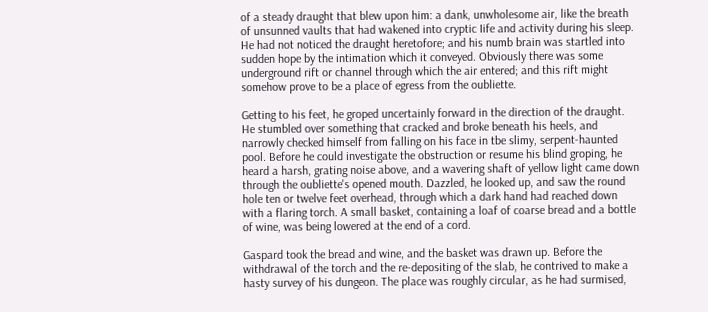of a steady draught that blew upon him: a dank, unwholesome air, like the breath of unsunned vaults that had wakened into cryptic Iife and activity during his sleep. He had not noticed the draught heretofore; and his numb brain was startled into sudden hope by the intimation which it conveyed. Obviously there was some underground rift or channel through which the air entered; and this rift might somehow prove to be a place of egress from the oubliette.

Getting to his feet, he groped uncertainly forward in the direction of the draught. He stumbled over something that cracked and broke beneath his heels, and narrowly checked himself from falling on his face in tbe slimy, serpent-haunted pool. Before he could investigate the obstruction or resume his blind groping, he heard a harsh, grating noise above, and a wavering shaft of yellow light came down through the oubliette's opened mouth. Dazzled, he looked up, and saw the round hole ten or twelve feet overhead, through which a dark hand had reached down with a flaring torch. A small basket, containing a loaf of coarse bread and a bottle of wine, was being lowered at the end of a cord.

Gaspard took the bread and wine, and the basket was drawn up. Before the withdrawal of the torch and the re-depositing of the slab, he contrived to make a hasty survey of his dungeon. The place was roughly circular, as he had surmised,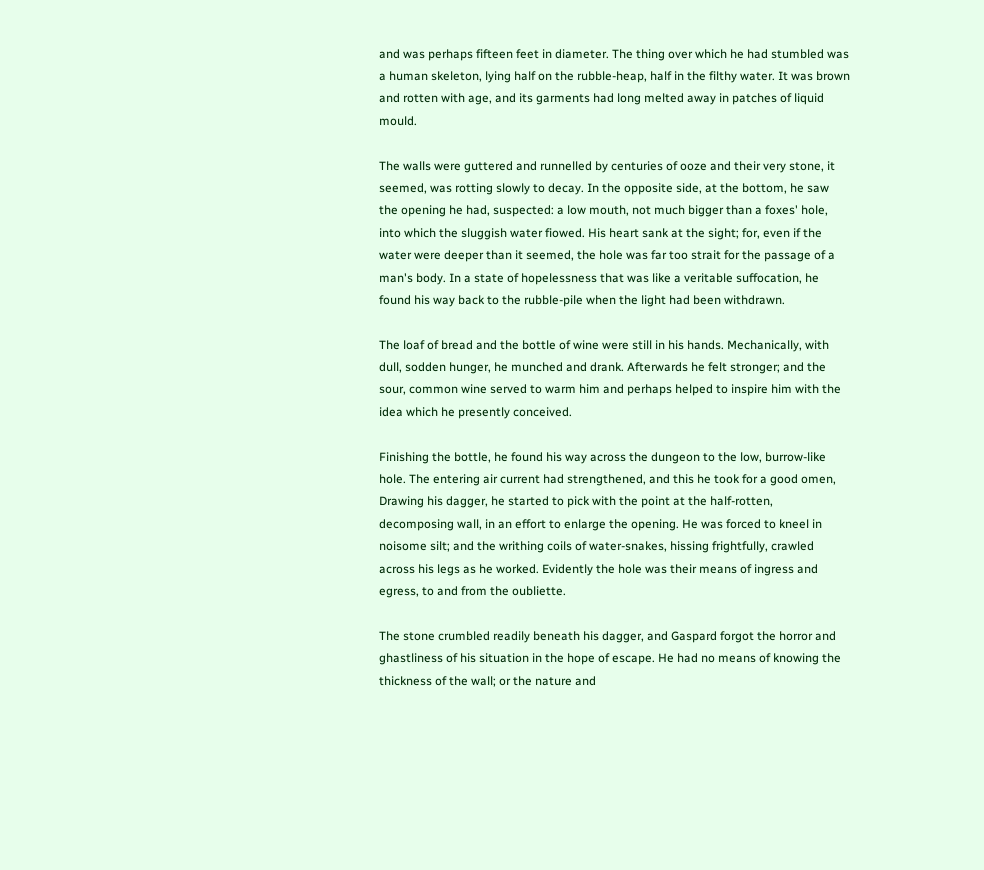and was perhaps fifteen feet in diameter. The thing over which he had stumbled was a human skeleton, lying half on the rubble-heap, half in the filthy water. It was brown and rotten with age, and its garments had long melted away in patches of liquid mould.

The walls were guttered and runnelled by centuries of ooze and their very stone, it seemed, was rotting slowly to decay. In the opposite side, at the bottom, he saw the opening he had, suspected: a low mouth, not much bigger than a foxes' hole, into which the sluggish water fiowed. His heart sank at the sight; for, even if the water were deeper than it seemed, the hole was far too strait for the passage of a man's body. In a state of hopelessness that was like a veritable suffocation, he found his way back to the rubble-pile when the light had been withdrawn.

The loaf of bread and the bottle of wine were still in his hands. Mechanically, with dull, sodden hunger, he munched and drank. Afterwards he felt stronger; and the sour, common wine served to warm him and perhaps helped to inspire him with the idea which he presently conceived.

Finishing the bottle, he found his way across the dungeon to the low, burrow-like hole. The entering air current had strengthened, and this he took for a good omen, Drawing his dagger, he started to pick with the point at the half-rotten, decomposing wall, in an effort to enlarge the opening. He was forced to kneel in noisome silt; and the writhing coils of water-snakes, hissing frightfully, crawled across his legs as he worked. Evidently the hole was their means of ingress and egress, to and from the oubliette.

The stone crumbled readily beneath his dagger, and Gaspard forgot the horror and ghastliness of his situation in the hope of escape. He had no means of knowing the thickness of the wall; or the nature and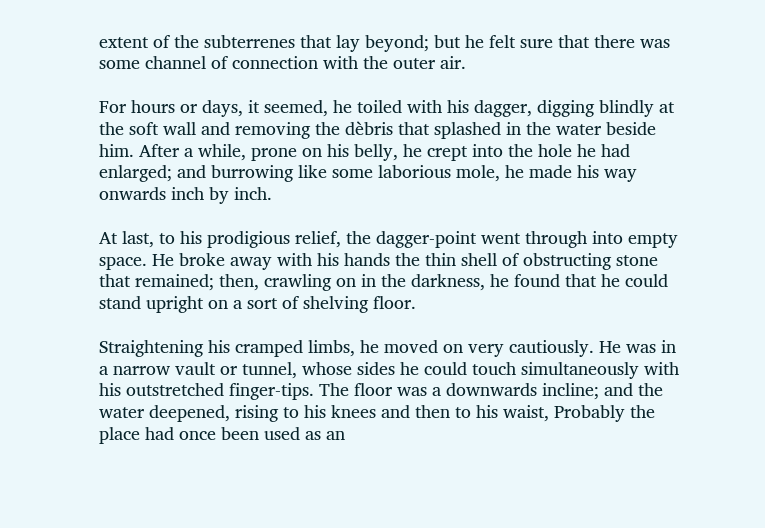extent of the subterrenes that lay beyond; but he felt sure that there was some channel of connection with the outer air.

For hours or days, it seemed, he toiled with his dagger, digging blindly at the soft wall and removing the dèbris that splashed in the water beside him. After a while, prone on his belly, he crept into the hole he had enlarged; and burrowing like some laborious mole, he made his way onwards inch by inch.

At last, to his prodigious relief, the dagger-point went through into empty space. He broke away with his hands the thin shell of obstructing stone that remained; then, crawling on in the darkness, he found that he could stand upright on a sort of shelving floor.

Straightening his cramped limbs, he moved on very cautiously. He was in a narrow vault or tunnel, whose sides he could touch simultaneously with his outstretched finger-tips. The floor was a downwards incline; and the water deepened, rising to his knees and then to his waist, Probably the place had once been used as an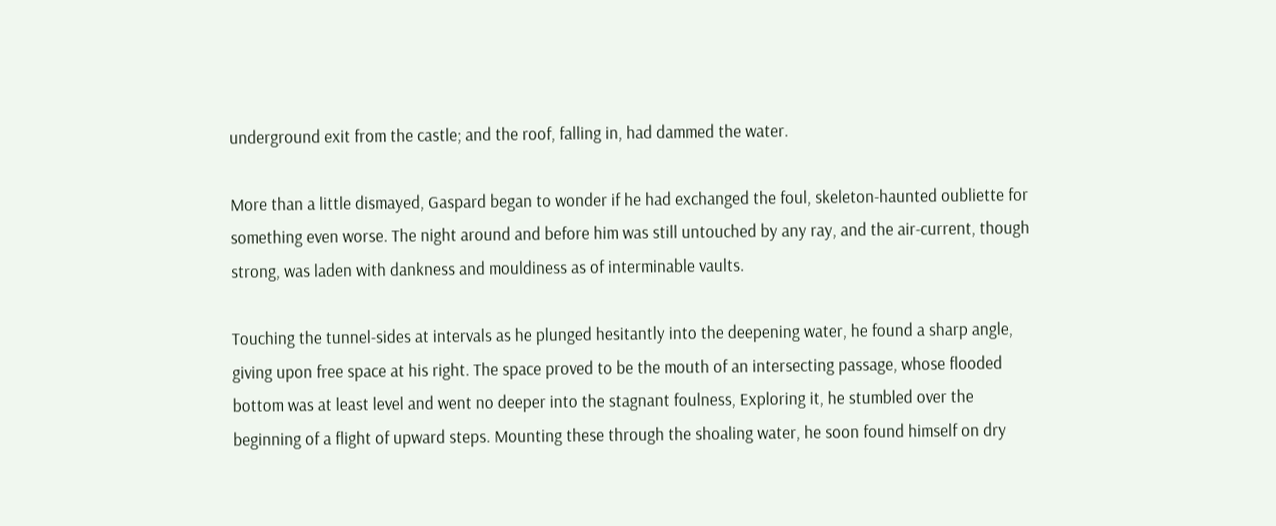underground exit from the castle; and the roof, falling in, had dammed the water.

More than a little dismayed, Gaspard began to wonder if he had exchanged the foul, skeleton-haunted oubliette for something even worse. The night around and before him was still untouched by any ray, and the air-current, though strong, was laden with dankness and mouldiness as of interminable vaults.

Touching the tunnel-sides at intervals as he plunged hesitantly into the deepening water, he found a sharp angle, giving upon free space at his right. The space proved to be the mouth of an intersecting passage, whose flooded bottom was at least level and went no deeper into the stagnant foulness, Exploring it, he stumbled over the beginning of a flight of upward steps. Mounting these through the shoaling water, he soon found himself on dry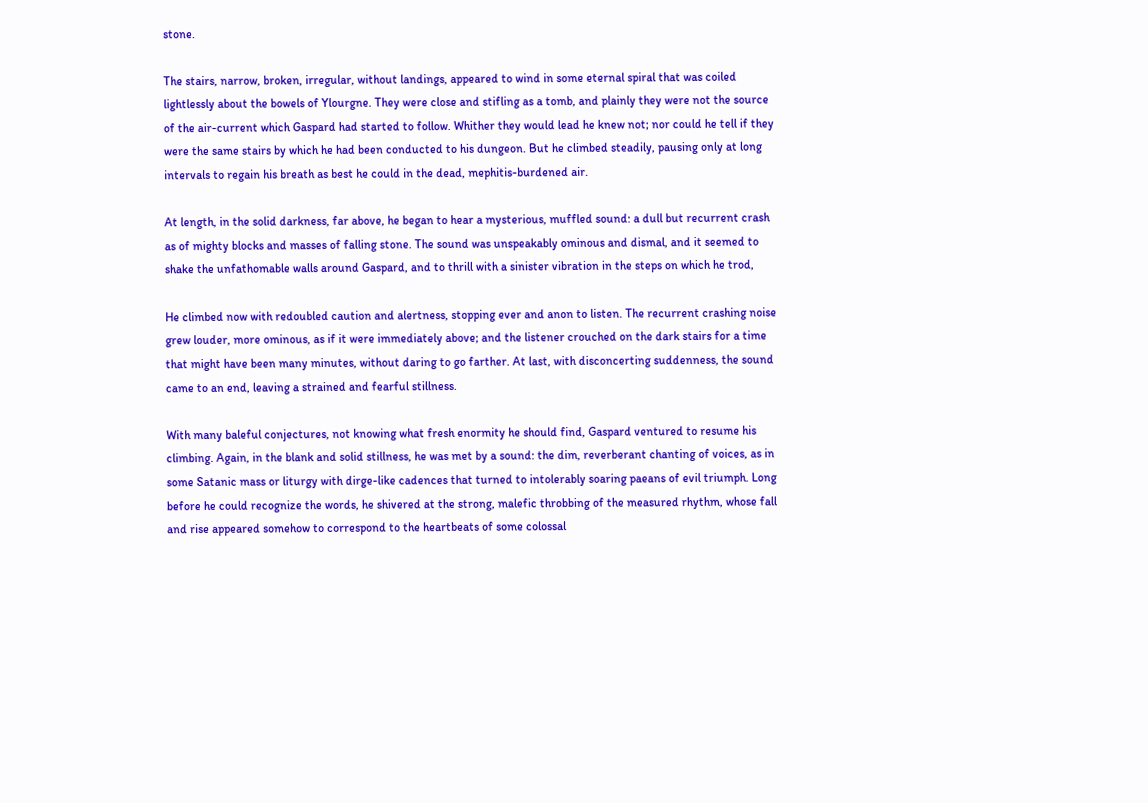stone.

The stairs, narrow, broken, irregular, without landings, appeared to wind in some eternal spiral that was coiled lightlessly about the bowels of Ylourgne. They were close and stifling as a tomb, and plainly they were not the source of the air-current which Gaspard had started to follow. Whither they would lead he knew not; nor could he tell if they were the same stairs by which he had been conducted to his dungeon. But he climbed steadily, pausing only at long intervals to regain his breath as best he could in the dead, mephitis-burdened air.

At length, in the solid darkness, far above, he began to hear a mysterious, muffled sound: a dull but recurrent crash as of mighty blocks and masses of falling stone. The sound was unspeakably ominous and dismal, and it seemed to shake the unfathomable walls around Gaspard, and to thrill with a sinister vibration in the steps on which he trod,

He climbed now with redoubled caution and alertness, stopping ever and anon to listen. The recurrent crashing noise grew louder, more ominous, as if it were immediately above; and the listener crouched on the dark stairs for a time that might have been many minutes, without daring to go farther. At last, with disconcerting suddenness, the sound came to an end, leaving a strained and fearful stillness.

With many baleful conjectures, not knowing what fresh enormity he should find, Gaspard ventured to resume his climbing. Again, in the blank and solid stillness, he was met by a sound: the dim, reverberant chanting of voices, as in some Satanic mass or liturgy with dirge-like cadences that turned to intolerably soaring paeans of evil triumph. Long before he could recognize the words, he shivered at the strong, malefic throbbing of the measured rhythm, whose fall and rise appeared somehow to correspond to the heartbeats of some colossal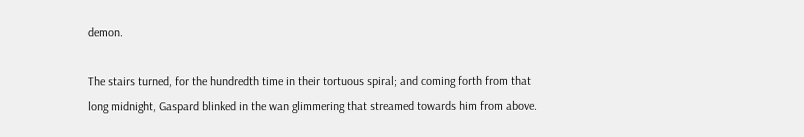demon.

The stairs turned, for the hundredth time in their tortuous spiral; and coming forth from that long midnight, Gaspard blinked in the wan glimmering that streamed towards him from above.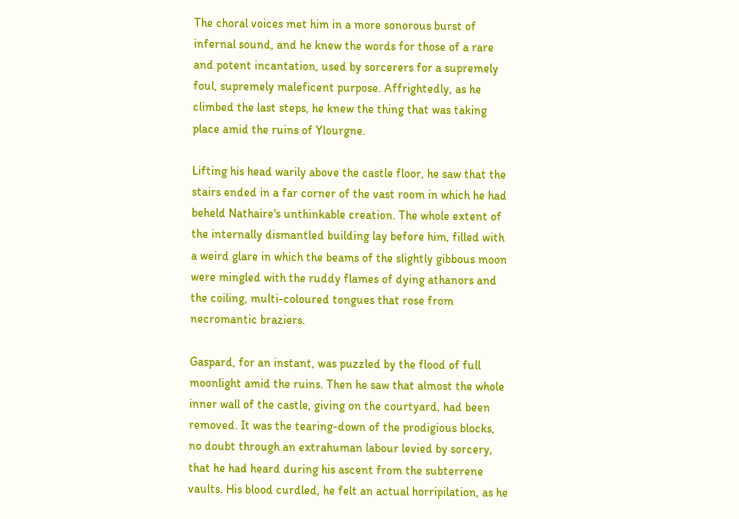The choral voices met him in a more sonorous burst of infernal sound, and he knew the words for those of a rare and potent incantation, used by sorcerers for a supremely foul, supremely maleficent purpose. Affrightedly, as he climbed the last steps, he knew the thing that was taking place amid the ruins of Ylourgne.

Lifting his head warily above the castle floor, he saw that the stairs ended in a far corner of the vast room in which he had beheld Nathaire's unthinkable creation. The whole extent of the internally dismantled building lay before him, filled with a weird glare in which the beams of the slightly gibbous moon were mingled with the ruddy flames of dying athanors and the coiling, multi-coloured tongues that rose from necromantic braziers.

Gaspard, for an instant, was puzzled by the flood of full moonlight amid the ruins. Then he saw that almost the whole inner wall of the castle, giving on the courtyard, had been removed. It was the tearing-down of the prodigious blocks, no doubt through an extrahuman labour levied by sorcery, that he had heard during his ascent from the subterrene vaults. His blood curdled, he felt an actual horripilation, as he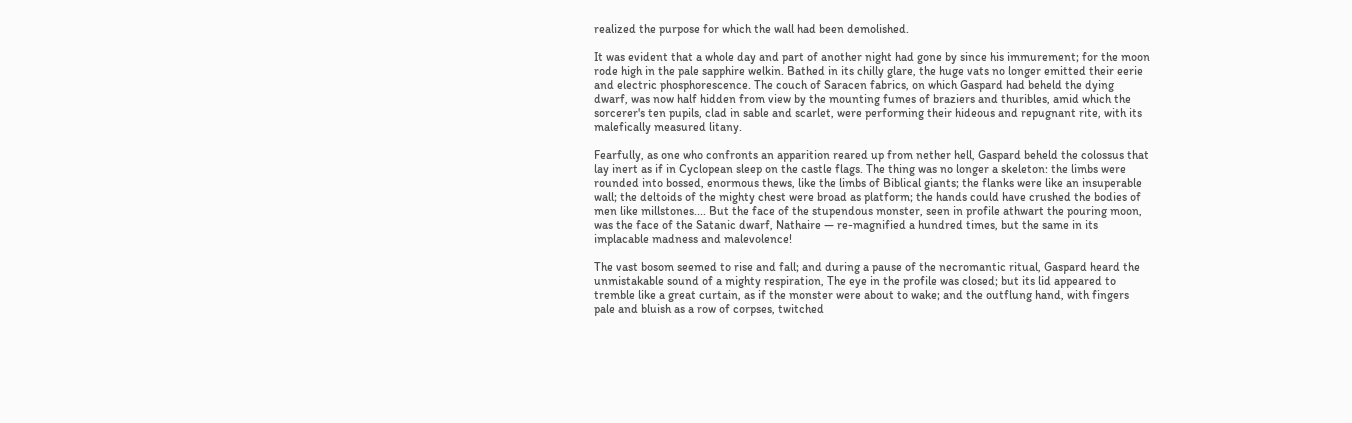realized the purpose for which the wall had been demolished.

It was evident that a whole day and part of another night had gone by since his immurement; for the moon rode high in the pale sapphire welkin. Bathed in its chilly glare, the huge vats no longer emitted their eerie and electric phosphorescence. The couch of Saracen fabrics, on which Gaspard had beheld the dying dwarf, was now half hidden from view by the mounting fumes of braziers and thuribles, amid which the sorcerer's ten pupils, clad in sable and scarlet, were performing their hideous and repugnant rite, with its malefically measured litany.

Fearfully, as one who confronts an apparition reared up from nether hell, Gaspard beheld the colossus that lay inert as if in Cyclopean sleep on the castle flags. The thing was no longer a skeleton: the limbs were rounded into bossed, enormous thews, like the limbs of Biblical giants; the flanks were like an insuperable wall; the deltoids of the mighty chest were broad as platform; the hands could have crushed the bodies of men like millstones.... But the face of the stupendous monster, seen in profile athwart the pouring moon, was the face of the Satanic dwarf, Nathaire — re-magnified a hundred times, but the same in its implacable madness and malevolence!

The vast bosom seemed to rise and fall; and during a pause of the necromantic ritual, Gaspard heard the unmistakable sound of a mighty respiration, The eye in the profile was closed; but its lid appeared to tremble like a great curtain, as if the monster were about to wake; and the outflung hand, with fingers pale and bluish as a row of corpses, twitched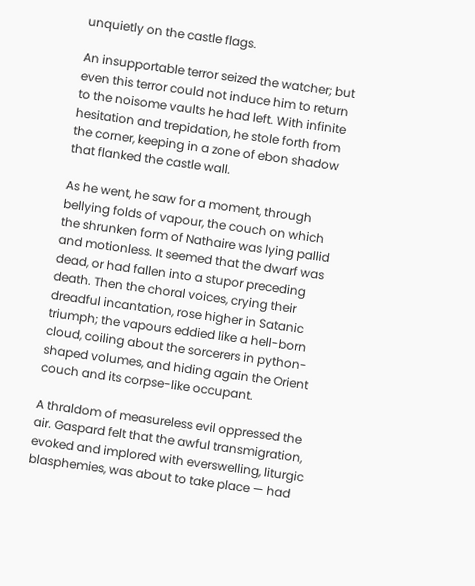unquietly on the castle flags.

An insupportable terror seized the watcher; but even this terror could not induce him to return to the noisome vaults he had left. With infinite hesitation and trepidation, he stole forth from the corner, keeping in a zone of ebon shadow that flanked the castle wall.

As he went, he saw for a moment, through bellying folds of vapour, the couch on which the shrunken form of Nathaire was lying pallid and motionless. It seemed that the dwarf was dead, or had fallen into a stupor preceding death. Then the choral voices, crying their dreadful incantation, rose higher in Satanic triumph; the vapours eddied like a hell-born cloud, coiling about the sorcerers in python-shaped volumes, and hiding again the Orient couch and its corpse-like occupant.

A thraldom of measureless evil oppressed the air. Gaspard felt that the awful transmigration, evoked and implored with everswelling, liturgic blasphemies, was about to take place — had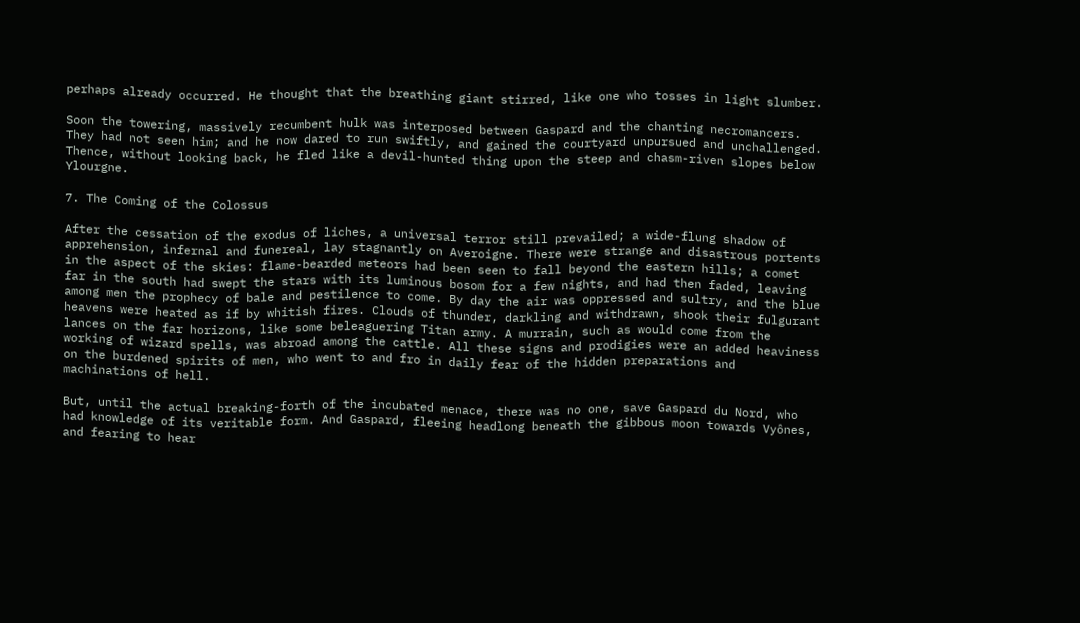perhaps already occurred. He thought that the breathing giant stirred, like one who tosses in light slumber.

Soon the towering, massively recumbent hulk was interposed between Gaspard and the chanting necromancers. They had not seen him; and he now dared to run swiftly, and gained the courtyard unpursued and unchallenged. Thence, without looking back, he fled like a devil-hunted thing upon the steep and chasm-riven slopes below Ylourgne.

7. The Coming of the Colossus

After the cessation of the exodus of liches, a universal terror still prevailed; a wide-flung shadow of apprehension, infernal and funereal, lay stagnantly on Averoigne. There were strange and disastrous portents in the aspect of the skies: flame-bearded meteors had been seen to fall beyond the eastern hills; a comet far in the south had swept the stars with its luminous bosom for a few nights, and had then faded, leaving among men the prophecy of bale and pestilence to come. By day the air was oppressed and sultry, and the blue heavens were heated as if by whitish fires. Clouds of thunder, darkling and withdrawn, shook their fulgurant lances on the far horizons, like some beleaguering Titan army. A murrain, such as would come from the working of wizard spells, was abroad among the cattle. All these signs and prodigies were an added heaviness on the burdened spirits of men, who went to and fro in daily fear of the hidden preparations and machinations of hell.

But, until the actual breaking-forth of the incubated menace, there was no one, save Gaspard du Nord, who had knowledge of its veritable form. And Gaspard, fleeing headlong beneath the gibbous moon towards Vyônes, and fearing to hear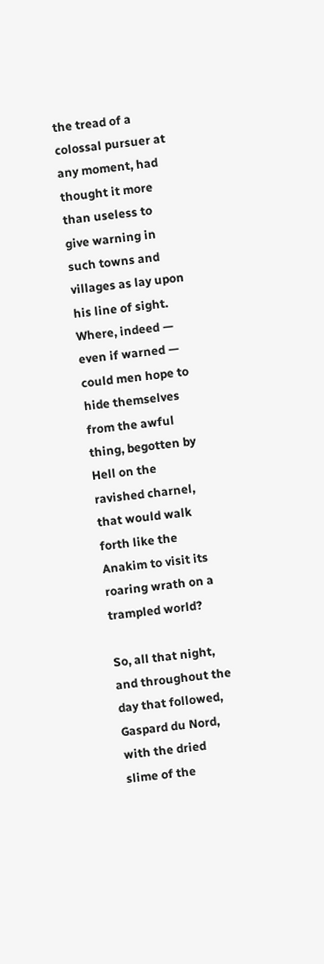the tread of a colossal pursuer at any moment, had thought it more than useless to give warning in such towns and villages as lay upon his line of sight. Where, indeed — even if warned — could men hope to hide themselves from the awful thing, begotten by Hell on the ravished charnel, that would walk forth like the Anakim to visit its roaring wrath on a trampled world?

So, all that night, and throughout the day that followed, Gaspard du Nord, with the dried slime of the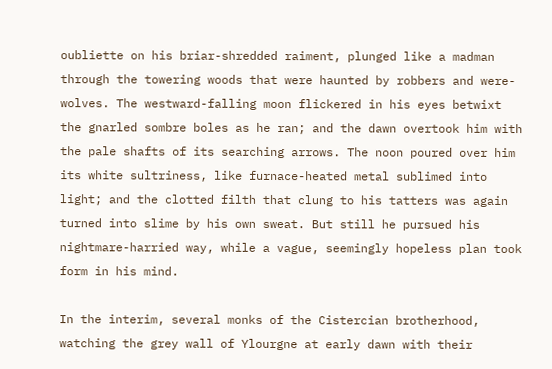oubliette on his briar-shredded raiment, plunged like a madman through the towering woods that were haunted by robbers and were-wolves. The westward-falling moon flickered in his eyes betwixt the gnarled sombre boles as he ran; and the dawn overtook him with the pale shafts of its searching arrows. The noon poured over him its white sultriness, like furnace-heated metal sublimed into light; and the clotted filth that clung to his tatters was again turned into slime by his own sweat. But still he pursued his nightmare-harried way, while a vague, seemingly hopeless plan took form in his mind.

In the interim, several monks of the Cistercian brotherhood, watching the grey wall of Ylourgne at early dawn with their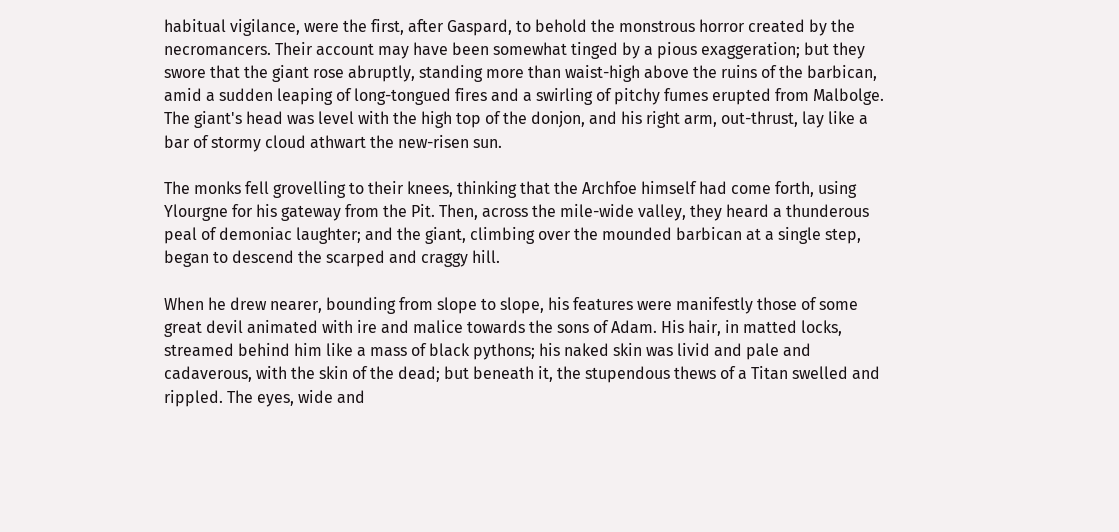habitual vigilance, were the first, after Gaspard, to behold the monstrous horror created by the necromancers. Their account may have been somewhat tinged by a pious exaggeration; but they swore that the giant rose abruptly, standing more than waist-high above the ruins of the barbican, amid a sudden leaping of long-tongued fires and a swirling of pitchy fumes erupted from Malbolge. The giant's head was level with the high top of the donjon, and his right arm, out-thrust, lay like a bar of stormy cloud athwart the new-risen sun.

The monks fell grovelling to their knees, thinking that the Archfoe himself had come forth, using Ylourgne for his gateway from the Pit. Then, across the mile-wide valley, they heard a thunderous peal of demoniac laughter; and the giant, climbing over the mounded barbican at a single step, began to descend the scarped and craggy hill.

When he drew nearer, bounding from slope to slope, his features were manifestly those of some great devil animated with ire and malice towards the sons of Adam. His hair, in matted locks, streamed behind him like a mass of black pythons; his naked skin was livid and pale and cadaverous, with the skin of the dead; but beneath it, the stupendous thews of a Titan swelled and rippled. The eyes, wide and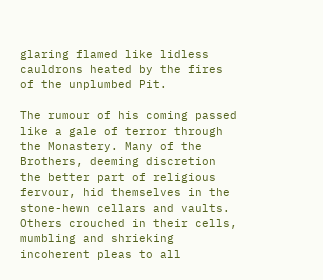glaring flamed like lidless cauldrons heated by the fires of the unplumbed Pit.

The rumour of his coming passed like a gale of terror through the Monastery. Many of the Brothers, deeming discretion the better part of religious fervour, hid themselves in the stone-hewn cellars and vaults. Others crouched in their cells, mumbling and shrieking incoherent pleas to all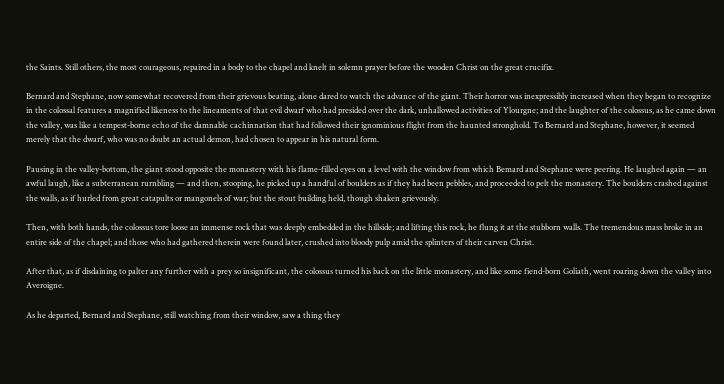the Saints. Still others, the most courageous, repaired in a body to the chapel and knelt in solemn prayer before the wooden Christ on the great crucifix.

Bernard and Stephane, now somewhat recovered from their grievous beating, alone dared to watch the advance of the giant. Their horror was inexpressibly increased when they began to recognize in the colossal features a magnified likeness to the lineaments of that evil dwarf who had presided over the dark, unhallowed activities of Ylourgne; and the laughter of the colossus, as he came down the valley, was like a tempest-borne echo of the damnable cachinnation that had followed their ignominious flight from the haunted stronghold. To Bernard and Stephane, however, it seemed merely that the dwarf, who was no doubt an actual demon, had chosen to appear in his natural form.

Pausing in the valley-bottom, the giant stood opposite the monastery with his flame-filled eyes on a level with the window from which Bemard and Stephane were peering. He laughed again — an awful laugh, like a subterranean rurnbling — and then, stooping, he picked up a handful of boulders as if they had been pebbles, and proceeded to pelt the monastery. The boulders crashed against the walls, as if hurled from great catapults or mangonels of war; but the stout building held, though shaken grievously.

Then, with both hands, the colossus tore loose an immense rock that was deeply embedded in the hillside; and lifting this rock, he flung it at the stubborn walls. The tremendous mass broke in an entire side of the chapel; and those who had gathered therein were found later, crushed into bloody pulp amid the splinters of their carven Christ.

After that, as if disdaining to palter any further with a prey so insignificant, the colossus turned his back on the little monastery, and like some fiend-born Goliath, went roaring down the valley into Averoigne.

As he departed, Bernard and Stephane, still watching from their window, saw a thing they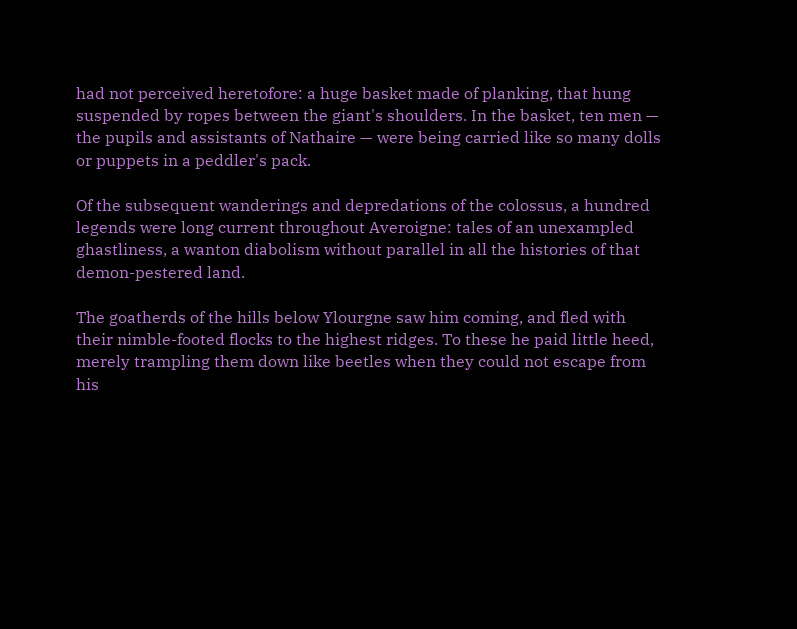had not perceived heretofore: a huge basket made of planking, that hung suspended by ropes between the giant's shoulders. In the basket, ten men — the pupils and assistants of Nathaire — were being carried like so many dolls or puppets in a peddler's pack.

Of the subsequent wanderings and depredations of the colossus, a hundred legends were long current throughout Averoigne: tales of an unexampled ghastliness, a wanton diabolism without parallel in all the histories of that demon-pestered land.

The goatherds of the hills below Ylourgne saw him coming, and fled with their nimble-footed flocks to the highest ridges. To these he paid little heed, merely trampling them down like beetles when they could not escape from his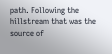path. Following the hillstream that was the source of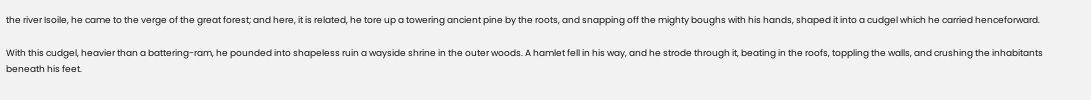the river Isoile, he came to the verge of the great forest; and here, it is related, he tore up a towering ancient pine by the roots, and snapping off the mighty boughs with his hands, shaped it into a cudgel which he carried henceforward.

With this cudgel, heavier than a battering-ram, he pounded into shapeless ruin a wayside shrine in the outer woods. A hamlet fell in his way, and he strode through it, beating in the roofs, toppling the walls, and crushing the inhabitants beneath his feet.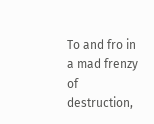To and fro in a mad frenzy of destruction,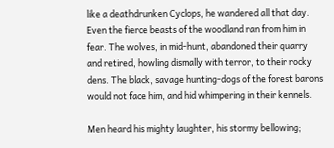like a deathdrunken Cyclops, he wandered all that day. Even the fierce beasts of the woodland ran from him in fear. The wolves, in mid-hunt, abandoned their quarry and retired, howling dismally with terror, to their rocky dens. The black, savage hunting-dogs of the forest barons would not face him, and hid whimpering in their kennels.

Men heard his mighty laughter, his stormy bellowing;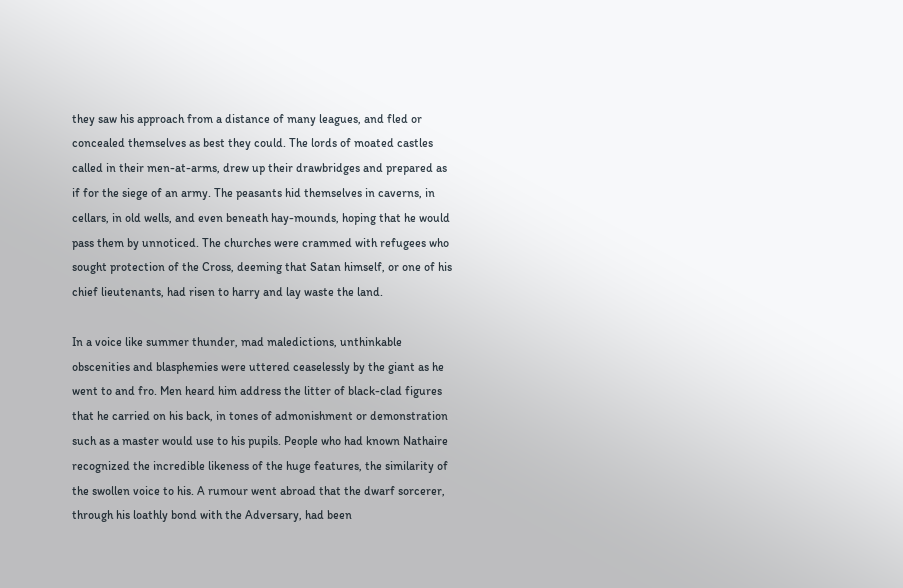they saw his approach from a distance of many leagues, and fled or concealed themselves as best they could. The lords of moated castles called in their men-at-arms, drew up their drawbridges and prepared as if for the siege of an army. The peasants hid themselves in caverns, in cellars, in old wells, and even beneath hay-mounds, hoping that he would pass them by unnoticed. The churches were crammed with refugees who sought protection of the Cross, deeming that Satan himself, or one of his chief lieutenants, had risen to harry and lay waste the land.

In a voice like summer thunder, mad maledictions, unthinkable obscenities and blasphemies were uttered ceaselessly by the giant as he went to and fro. Men heard him address the litter of black-clad figures that he carried on his back, in tones of admonishment or demonstration such as a master would use to his pupils. People who had known Nathaire recognized the incredible likeness of the huge features, the similarity of the swollen voice to his. A rumour went abroad that the dwarf sorcerer, through his loathly bond with the Adversary, had been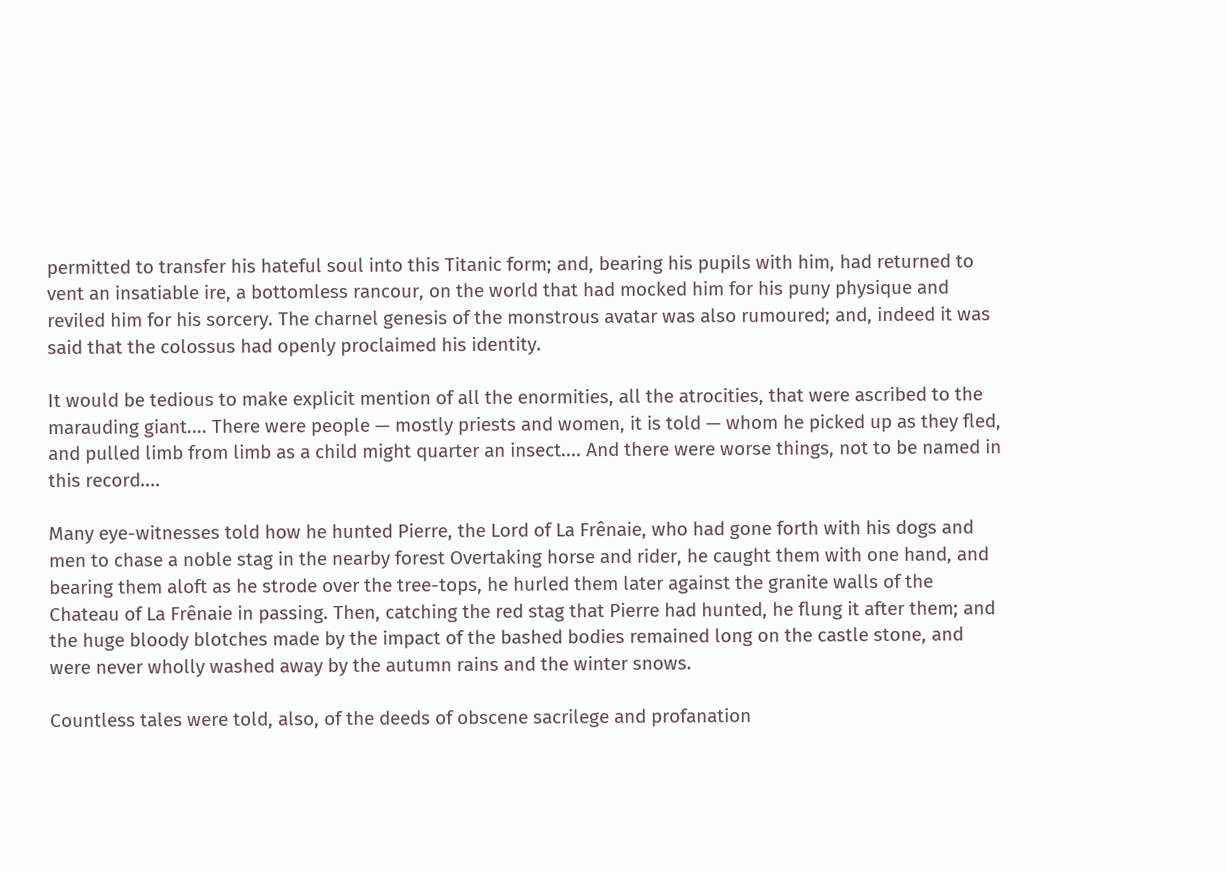permitted to transfer his hateful soul into this Titanic form; and, bearing his pupils with him, had returned to vent an insatiable ire, a bottomless rancour, on the world that had mocked him for his puny physique and reviled him for his sorcery. The charnel genesis of the monstrous avatar was also rumoured; and, indeed it was said that the colossus had openly proclaimed his identity.

It would be tedious to make explicit mention of all the enormities, all the atrocities, that were ascribed to the marauding giant.... There were people — mostly priests and women, it is told — whom he picked up as they fled, and pulled limb from limb as a child might quarter an insect.... And there were worse things, not to be named in this record....

Many eye-witnesses told how he hunted Pierre, the Lord of La Frênaie, who had gone forth with his dogs and men to chase a noble stag in the nearby forest Overtaking horse and rider, he caught them with one hand, and bearing them aloft as he strode over the tree-tops, he hurled them later against the granite walls of the Chateau of La Frênaie in passing. Then, catching the red stag that Pierre had hunted, he flung it after them; and the huge bloody blotches made by the impact of the bashed bodies remained long on the castle stone, and were never wholly washed away by the autumn rains and the winter snows.

Countless tales were told, also, of the deeds of obscene sacrilege and profanation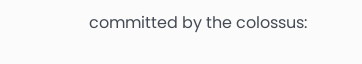committed by the colossus: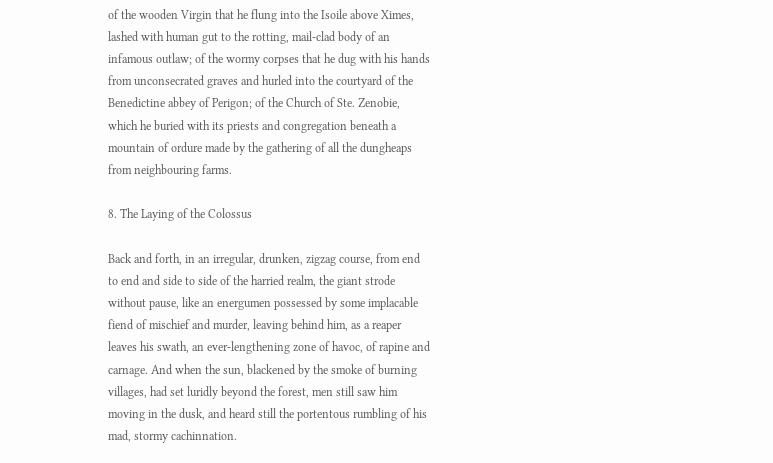of the wooden Virgin that he flung into the Isoile above Ximes, lashed with human gut to the rotting, mail-clad body of an infamous outlaw; of the wormy corpses that he dug with his hands from unconsecrated graves and hurled into the courtyard of the Benedictine abbey of Perigon; of the Church of Ste. Zenobie, which he buried with its priests and congregation beneath a mountain of ordure made by the gathering of all the dungheaps from neighbouring farms.

8. The Laying of the Colossus

Back and forth, in an irregular, drunken, zigzag course, from end to end and side to side of the harried realm, the giant strode without pause, like an energumen possessed by some implacable fiend of mischief and murder, leaving behind him, as a reaper leaves his swath, an ever-lengthening zone of havoc, of rapine and carnage. And when the sun, blackened by the smoke of burning villages, had set luridly beyond the forest, men still saw him moving in the dusk, and heard still the portentous rumbling of his mad, stormy cachinnation.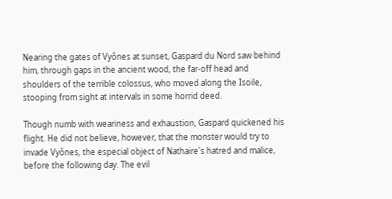Nearing the gates of Vyônes at sunset, Gaspard du Nord saw behind him, through gaps in the ancient wood, the far-off head and shoulders of the terrible colossus, who moved along the Isoile, stooping from sight at intervals in some horrid deed.

Though numb with weariness and exhaustion, Gaspard quickened his flight. He did not believe, however, that the monster would try to invade Vyônes, the especial object of Nathaire's hatred and malice, before the following day. The evil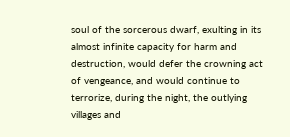soul of the sorcerous dwarf, exulting in its almost infinite capacity for harm and destruction, would defer the crowning act of vengeance, and would continue to terrorize, during the night, the outlying villages and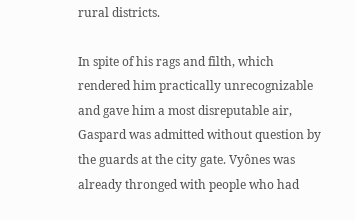rural districts.

In spite of his rags and filth, which rendered him practically unrecognizable and gave him a most disreputable air, Gaspard was admitted without question by the guards at the city gate. Vyônes was already thronged with people who had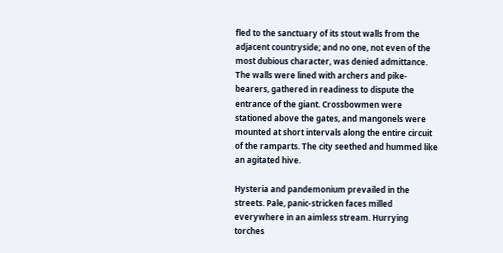fled to the sanctuary of its stout walls from the adjacent countryside; and no one, not even of the most dubious character, was denied admittance. The walls were lined with archers and pike-bearers, gathered in readiness to dispute the entrance of the giant. Crossbowmen were stationed above the gates, and mangonels were mounted at short intervals along the entire circuit of the ramparts. The city seethed and hummed like an agitated hive.

Hysteria and pandemonium prevailed in the streets. Pale, panic-stricken faces milled everywhere in an aimless stream. Hurrying torches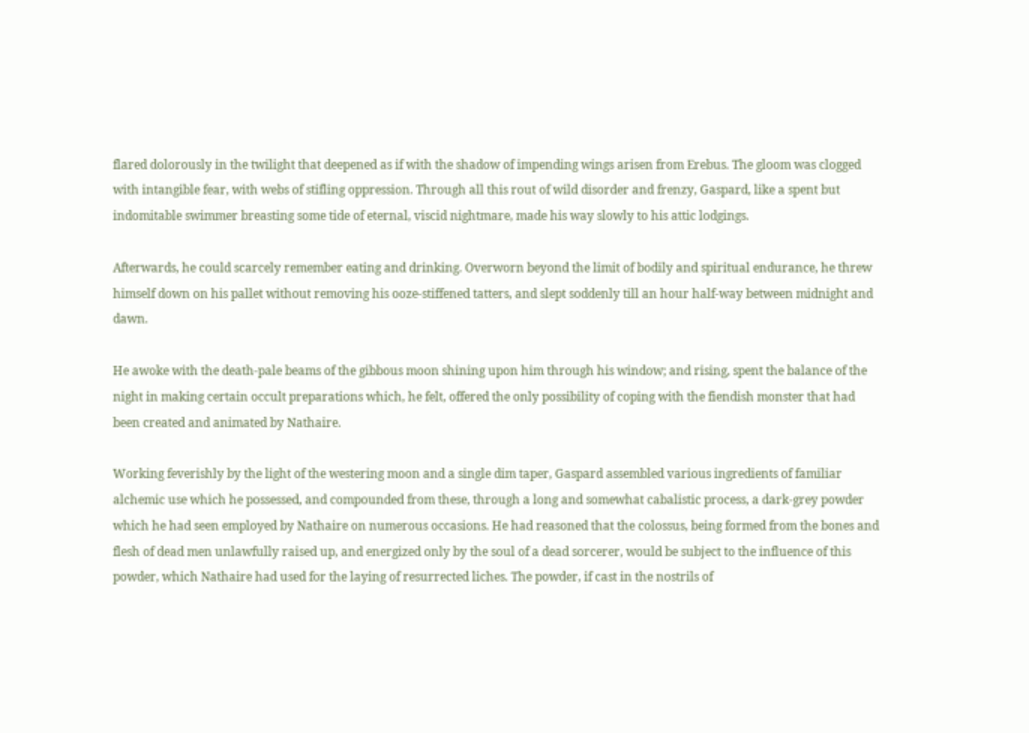flared dolorously in the twilight that deepened as if with the shadow of impending wings arisen from Erebus. The gloom was clogged with intangible fear, with webs of stifling oppression. Through all this rout of wild disorder and frenzy, Gaspard, like a spent but indomitable swimmer breasting some tide of eternal, viscid nightmare, made his way slowly to his attic lodgings.

Afterwards, he could scarcely remember eating and drinking. Overworn beyond the limit of bodily and spiritual endurance, he threw himself down on his pallet without removing his ooze-stiffened tatters, and slept soddenly till an hour half-way between midnight and dawn.

He awoke with the death-pale beams of the gibbous moon shining upon him through his window; and rising, spent the balance of the night in making certain occult preparations which, he felt, offered the only possibility of coping with the fiendish monster that had been created and animated by Nathaire.

Working feverishly by the light of the westering moon and a single dim taper, Gaspard assembled various ingredients of familiar alchemic use which he possessed, and compounded from these, through a long and somewhat cabalistic process, a dark-grey powder which he had seen employed by Nathaire on numerous occasions. He had reasoned that the colossus, being formed from the bones and flesh of dead men unlawfully raised up, and energized only by the soul of a dead sorcerer, would be subject to the influence of this powder, which Nathaire had used for the laying of resurrected liches. The powder, if cast in the nostrils of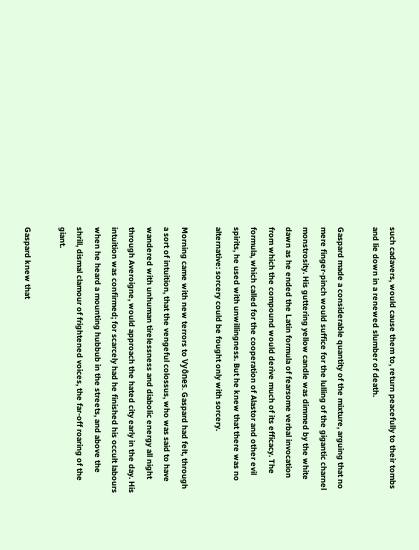such cadavers, would cause them to, return peacefully to their tombs and lie down in a renewed slumber of death.

Gaspard made a considerable quantity of the mixture, arguing that no mere finger-pinch would suffice for the lulling of the gigantic charnel monstrosity. His guttering yellow candle was dimmed by the white dawn as he ended the Latin formula of fearsome verbal invocation from which the compound would derive much of its efficacy. The formula, which called for the cooperation of Alastor and other evil spirits, he used with unwillingness. But he knew that there was no alternative: sorcery could be fought only with sorcery.

Morning came with new terrors to Vyônes. Gaspard had felt, through a sort of intuition, that the vengeful colossus, who was said to have wandered with unhuman tirelessness and diabolic energy all night through Averoigne, would approach the hated city early in the day. His intuition was confirmed; for scarcely had he finished his occult labours when he heard a mounting hubbub in the streets, and above the shrill, dismal clamour of frightened voices, the far-off roaring of the giant.

Gaspard knew that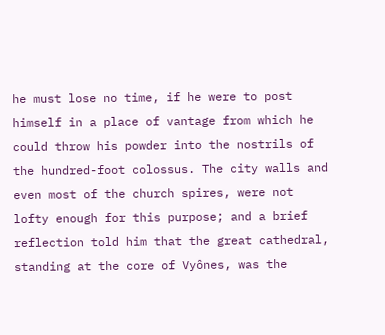he must lose no time, if he were to post himself in a place of vantage from which he could throw his powder into the nostrils of the hundred-foot colossus. The city walls and even most of the church spires, were not lofty enough for this purpose; and a brief reflection told him that the great cathedral, standing at the core of Vyônes, was the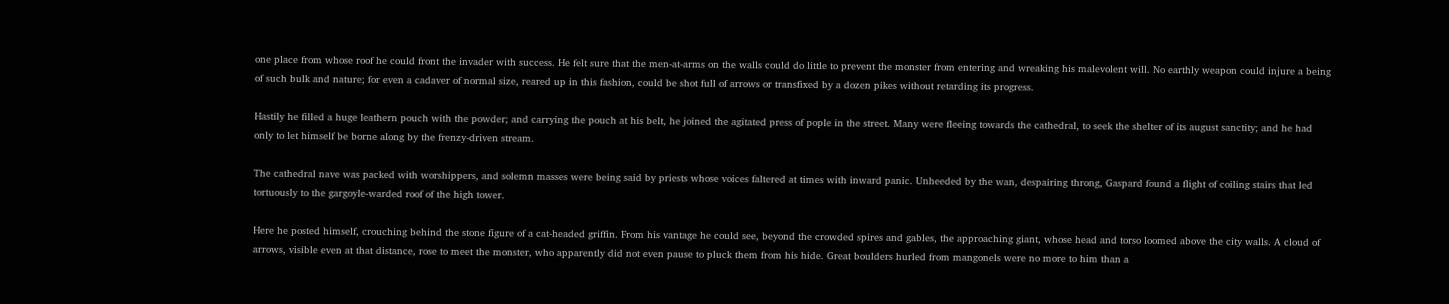one place from whose roof he could front the invader with success. He felt sure that the men-at-arms on the walls could do little to prevent the monster from entering and wreaking his malevolent will. No earthly weapon could injure a being of such bulk and nature; for even a cadaver of normal size, reared up in this fashion, could be shot full of arrows or transfixed by a dozen pikes without retarding its progress.

Hastily he filled a huge leathern pouch with the powder; and carrying the pouch at his belt, he joined the agitated press of pople in the street. Many were fleeing towards the cathedral, to seek the shelter of its august sanctity; and he had only to let himself be borne along by the frenzy-driven stream.

The cathedral nave was packed with worshippers, and solemn masses were being said by priests whose voices faltered at times with inward panic. Unheeded by the wan, despairing throng, Gaspard found a flight of coiling stairs that led tortuously to the gargoyle-warded roof of the high tower.

Here he posted himself, crouching behind the stone figure of a cat-headed griffin. From his vantage he could see, beyond the crowded spires and gables, the approaching giant, whose head and torso loomed above the city walls. A cloud of arrows, visible even at that distance, rose to meet the monster, who apparently did not even pause to pluck them from his hide. Great boulders hurled from mangonels were no more to him than a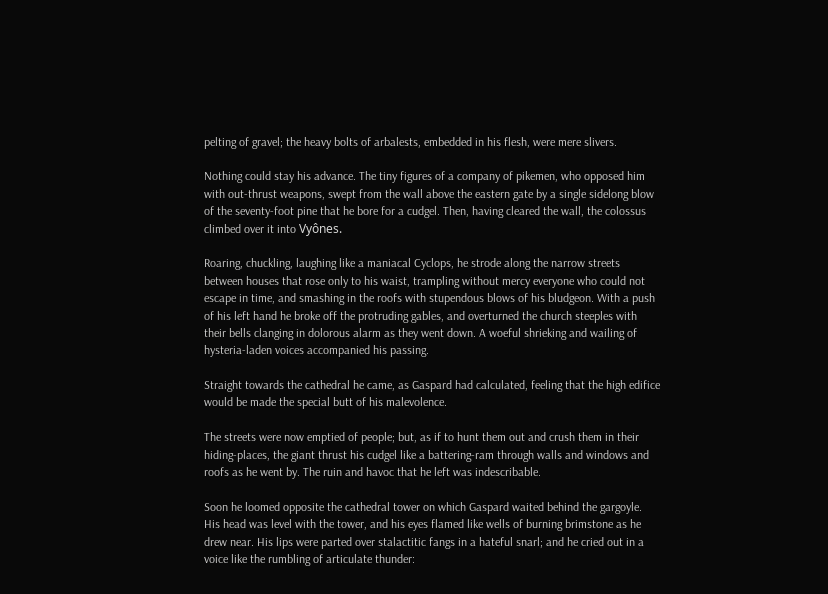pelting of gravel; the heavy bolts of arbalests, embedded in his flesh, were mere slivers.

Nothing could stay his advance. The tiny figures of a company of pikemen, who opposed him with out-thrust weapons, swept from the wall above the eastern gate by a single sidelong blow of the seventy-foot pine that he bore for a cudgel. Then, having cleared the wall, the colossus climbed over it into Vyônes.

Roaring, chuckling, laughing like a maniacal Cyclops, he strode along the narrow streets between houses that rose only to his waist, trampling without mercy everyone who could not escape in time, and smashing in the roofs with stupendous blows of his bludgeon. With a push of his left hand he broke off the protruding gables, and overturned the church steeples with their bells clanging in dolorous alarm as they went down. A woeful shrieking and wailing of hysteria-laden voices accompanied his passing.

Straight towards the cathedral he came, as Gaspard had calculated, feeling that the high edifice would be made the special butt of his malevolence.

The streets were now emptied of people; but, as if to hunt them out and crush them in their hiding-places, the giant thrust his cudgel like a battering-ram through walls and windows and roofs as he went by. The ruin and havoc that he left was indescribable.

Soon he loomed opposite the cathedral tower on which Gaspard waited behind the gargoyle. His head was level with the tower, and his eyes flamed like wells of burning brimstone as he drew near. His lips were parted over stalactitic fangs in a hateful snarl; and he cried out in a voice like the rumbling of articulate thunder: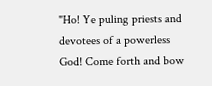"Ho! Ye puling priests and devotees of a powerless God! Come forth and bow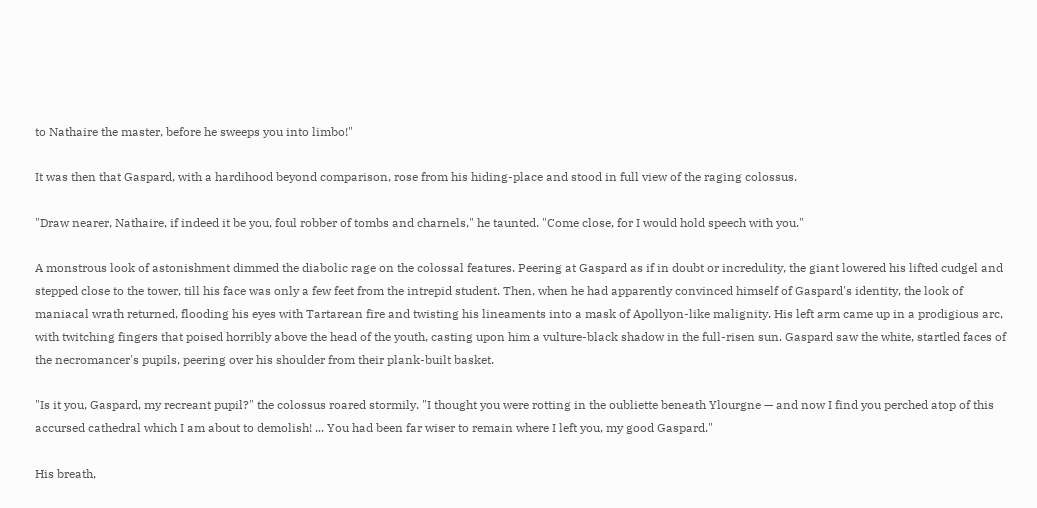to Nathaire the master, before he sweeps you into limbo!"

It was then that Gaspard, with a hardihood beyond comparison, rose from his hiding-place and stood in full view of the raging colossus.

"Draw nearer, Nathaire, if indeed it be you, foul robber of tombs and charnels," he taunted. "Come close, for I would hold speech with you."

A monstrous look of astonishment dimmed the diabolic rage on the colossal features. Peering at Gaspard as if in doubt or incredulity, the giant lowered his lifted cudgel and stepped close to the tower, till his face was only a few feet from the intrepid student. Then, when he had apparently convinced himself of Gaspard's identity, the look of maniacal wrath returned, flooding his eyes with Tartarean fire and twisting his lineaments into a mask of Apollyon-like malignity. His left arm came up in a prodigious arc, with twitching fingers that poised horribly above the head of the youth, casting upon him a vulture-black shadow in the full-risen sun. Gaspard saw the white, startled faces of the necromancer's pupils, peering over his shoulder from their plank-built basket.

"Is it you, Gaspard, my recreant pupil?" the colossus roared stormily. "I thought you were rotting in the oubliette beneath Ylourgne — and now I find you perched atop of this accursed cathedral which I am about to demolish! ... You had been far wiser to remain where I left you, my good Gaspard."

His breath,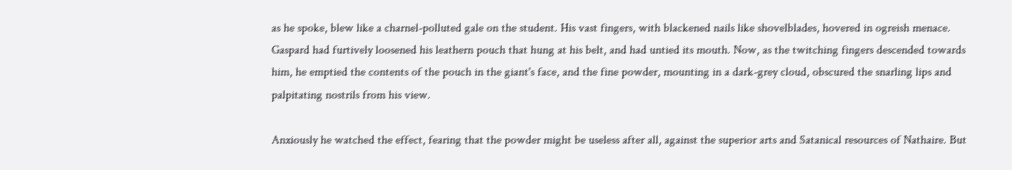as he spoke, blew like a charnel-polluted gale on the student. His vast fingers, with blackened nails like shovelblades, hovered in ogreish menace. Gaspard had furtively loosened his leathern pouch that hung at his belt, and had untied its mouth. Now, as the twitching fingers descended towards him, he emptied the contents of the pouch in the giant's face, and the fine powder, mounting in a dark-grey cloud, obscured the snarling lips and palpitating nostrils from his view.

Anxiously he watched the effect, fearing that the powder might be useless after all, against the superior arts and Satanical resources of Nathaire. But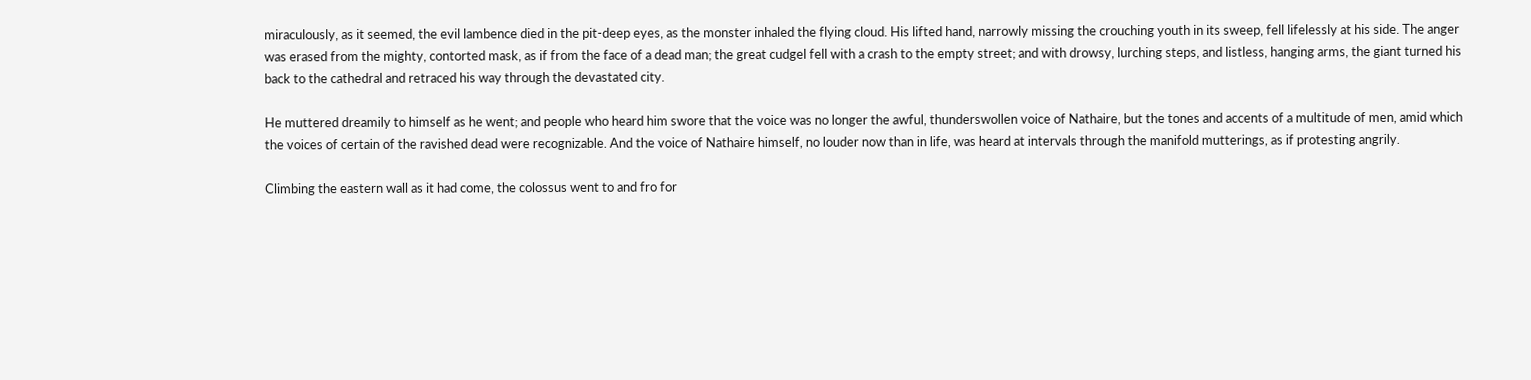miraculously, as it seemed, the evil lambence died in the pit-deep eyes, as the monster inhaled the flying cloud. His lifted hand, narrowly missing the crouching youth in its sweep, fell lifelessly at his side. The anger was erased from the mighty, contorted mask, as if from the face of a dead man; the great cudgel fell with a crash to the empty street; and with drowsy, lurching steps, and listless, hanging arms, the giant turned his back to the cathedral and retraced his way through the devastated city.

He muttered dreamily to himself as he went; and people who heard him swore that the voice was no longer the awful, thunderswollen voice of Nathaire, but the tones and accents of a multitude of men, amid which the voices of certain of the ravished dead were recognizable. And the voice of Nathaire himself, no louder now than in life, was heard at intervals through the manifold mutterings, as if protesting angrily.

Climbing the eastern wall as it had come, the colossus went to and fro for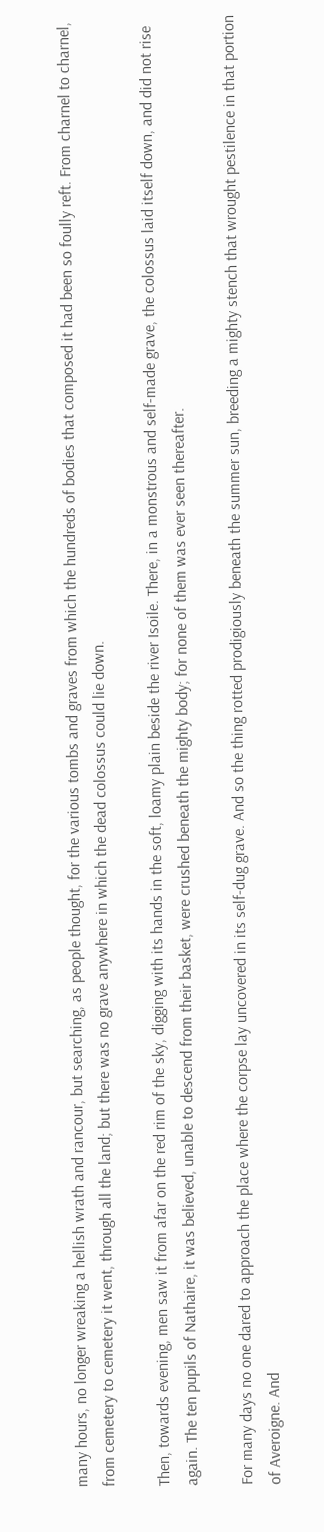many hours, no longer wreaking a hellish wrath and rancour, but searching, as people thought, for the various tombs and graves from which the hundreds of bodies that composed it had been so foully reft. From charnel to charnel, from cemetery to cemetery it went, through all the land; but there was no grave anywhere in which the dead colossus could lie down.

Then, towards evening, men saw it from afar on the red rim of the sky, digging with its hands in the soft, loamy plain beside the river Isoile. There, in a monstrous and self-made grave, the colossus laid itself down, and did not rise again. The ten pupils of Nathaire, it was believed, unable to descend from their basket, were crushed beneath the mighty body; for none of them was ever seen thereafter.

For many days no one dared to approach the place where the corpse lay uncovered in its self-dug grave. And so the thing rotted prodigiously beneath the summer sun, breeding a mighty stench that wrought pestilence in that portion of Averoigne. And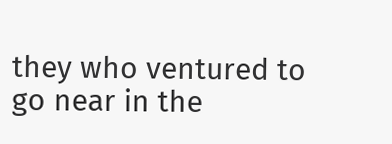they who ventured to go near in the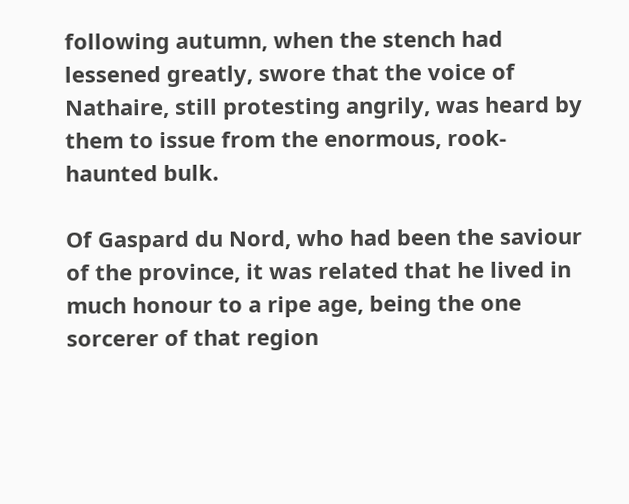following autumn, when the stench had lessened greatly, swore that the voice of Nathaire, still protesting angrily, was heard by them to issue from the enormous, rook-haunted bulk.

Of Gaspard du Nord, who had been the saviour of the province, it was related that he lived in much honour to a ripe age, being the one sorcerer of that region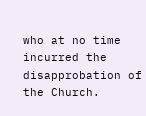who at no time incurred the disapprobation of the Church.